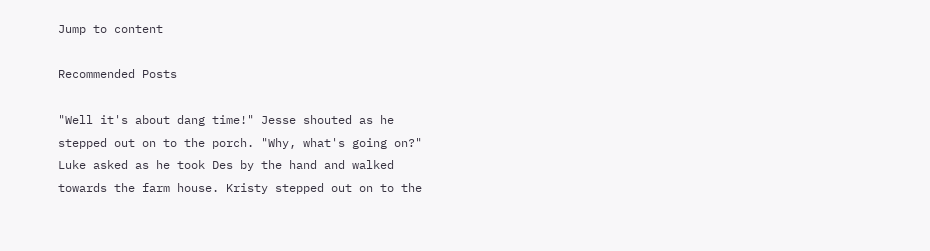Jump to content

Recommended Posts

"Well it's about dang time!" Jesse shouted as he stepped out on to the porch. "Why, what's going on?" Luke asked as he took Des by the hand and walked towards the farm house. Kristy stepped out on to the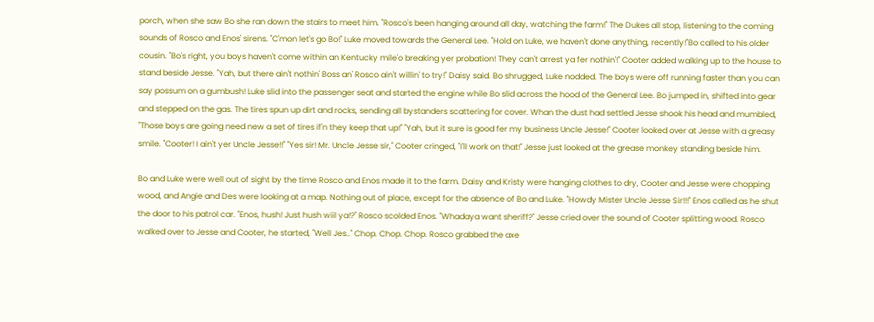porch, when she saw Bo she ran down the stairs to meet him. "Rosco's been hanging around all day, watching the farm!" The Dukes all stop, listening to the coming sounds of Rosco and Enos' sirens. "C'mon let's go Bo!" Luke moved towards the General Lee. "Hold on Luke, we haven't done anything, recently!"Bo called to his older cousin. "Bo's right, you boys haven't come within an Kentucky mile'o breaking yer probation! They can't arrest ya fer nothin'!" Cooter added walking up to the house to stand beside Jesse. "Yah, but there ain't nothin' Boss an' Rosco ain't willin' to try!" Daisy said. Bo shrugged, Luke nodded. The boys were off running faster than you can say possum on a gumbush! Luke slid into the passenger seat and started the engine while Bo slid across the hood of the General Lee. Bo jumped in, shifted into gear and stepped on the gas. The tires spun up dirt and rocks, sending all bystanders scattering for cover. Whan the dust had settled Jesse shook his head and mumbled, "Those boys are going need new a set of tires if'n they keep that up!" "Yah, but it sure is good fer my business Uncle Jesse!" Cooter looked over at Jesse with a greasy smile. "Cooter! I ain't yer Uncle Jesse!!" "Yes sir! Mr. Uncle Jesse sir," Cooter cringed, "I'll work on that!" Jesse just looked at the grease monkey standing beside him.

Bo and Luke were well out of sight by the time Rosco and Enos made it to the farm. Daisy and Kristy were hanging clothes to dry, Cooter and Jesse were chopping wood, and Angie and Des were looking at a map. Nothing out of place, except for the absence of Bo and Luke. "Howdy Mister Uncle Jesse Sir!!!" Enos called as he shut the door to his patrol car. "Enos, hush! Just hush wiil ya!?" Rosco scolded Enos. "Whadaya want sheriff?" Jesse cried over the sound of Cooter splitting wood. Rosco walked over to Jesse and Cooter, he started, "Well Jes.." Chop. Chop. Chop. Rosco grabbed the axe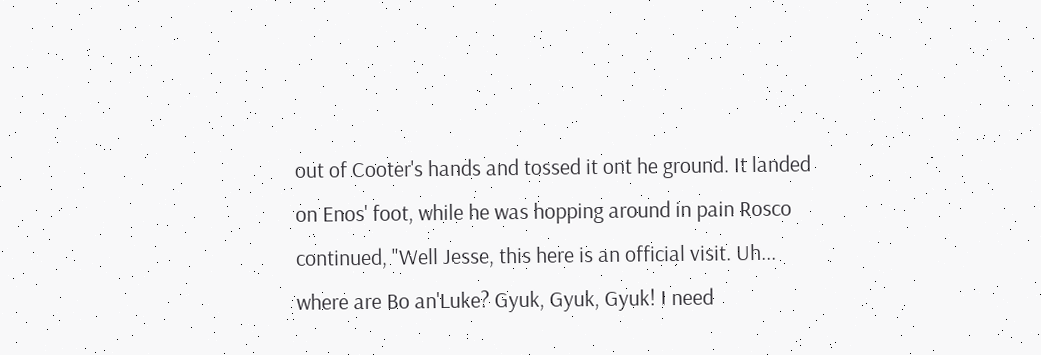out of Cooter's hands and tossed it ont he ground. It landed on Enos' foot, while he was hopping around in pain Rosco continued, "Well Jesse, this here is an official visit. Uh... where are Bo an'Luke? Gyuk, Gyuk, Gyuk! I need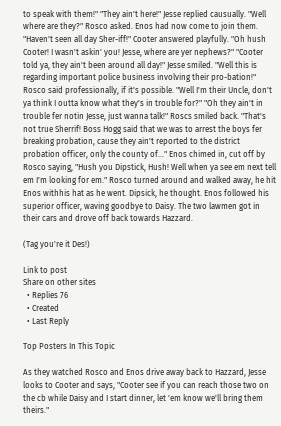to speak with them!" "They ain't here!" Jesse replied causually. "Well where are they?" Rosco asked. Enos had now come to join them. "Haven't seen all day Sher-iff!" Cooter answered playfully. "Oh hush Cooter! I wasn't askin' you! Jesse, where are yer nephews?" "Cooter told ya, they ain't been around all day!" Jesse smiled. "Well this is regarding important police business involving their pro-bation!" Rosco said professionally, if it's possible. "Well I'm their Uncle, don't ya think I outta know what they's in trouble for?" "Oh they ain't in trouble fer notin Jesse, just wanna talk!" Roscs smiled back. "That's not true Sherrif! Boss Hogg said that we was to arrest the boys fer breaking probation, cause they ain't reported to the district probation officer, only the county of..." Enos chimed in, cut off by Rosco saying, "Hush you Dipstick, Hush! Well when ya see em next tell em I'm looking for em." Rosco turned around and walked away, he hit Enos withhis hat as he went. Dipsick, he thought. Enos followed his superior officer, waving goodbye to Daisy. The two lawmen got in their cars and drove off back towards Hazzard.

(Tag you're it Des!)

Link to post
Share on other sites
  • Replies 76
  • Created
  • Last Reply

Top Posters In This Topic

As they watched Rosco and Enos drive away back to Hazzard, Jesse looks to Cooter and says, "Cooter see if you can reach those two on the cb while Daisy and I start dinner, let 'em know we'll bring them theirs."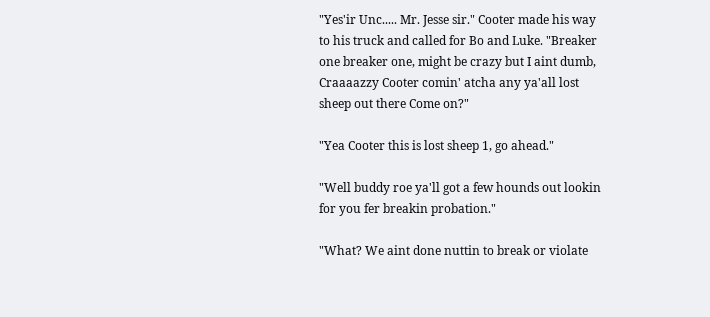"Yes'ir Unc..... Mr. Jesse sir." Cooter made his way to his truck and called for Bo and Luke. "Breaker one breaker one, might be crazy but I aint dumb, Craaaazzy Cooter comin' atcha any ya'all lost sheep out there Come on?"

"Yea Cooter this is lost sheep 1, go ahead."

"Well buddy roe ya'll got a few hounds out lookin for you fer breakin probation."

"What? We aint done nuttin to break or violate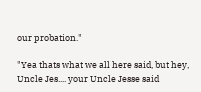our probation."

"Yea thats what we all here said, but hey, Uncle Jes.... your Uncle Jesse said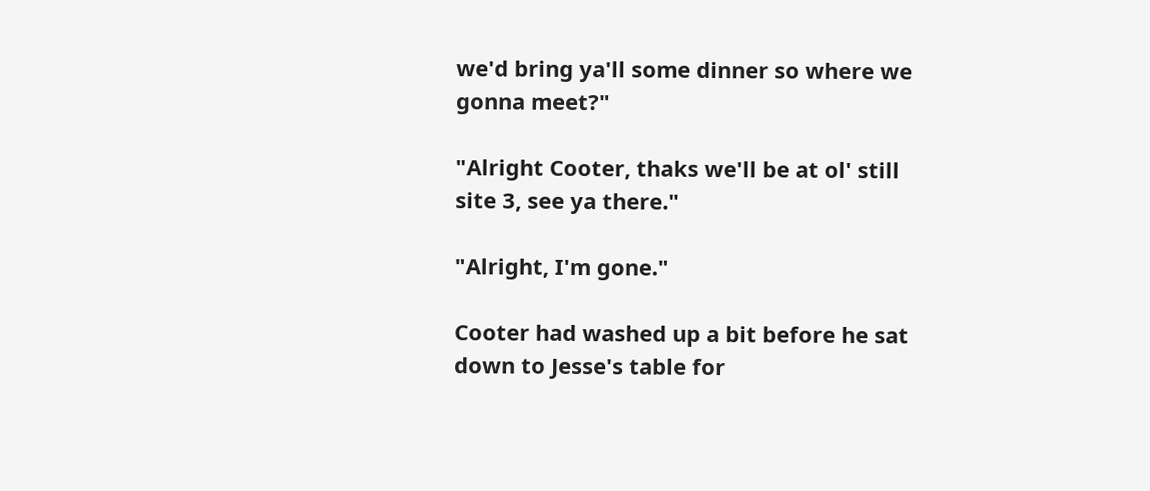we'd bring ya'll some dinner so where we gonna meet?"

"Alright Cooter, thaks we'll be at ol' still site 3, see ya there."

"Alright, I'm gone."

Cooter had washed up a bit before he sat down to Jesse's table for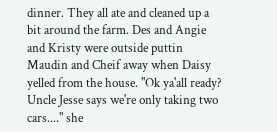dinner. They all ate and cleaned up a bit around the farm. Des and Angie and Kristy were outside puttin Maudin and Cheif away when Daisy yelled from the house. "Ok ya'all ready? Uncle Jesse says we're only taking two cars...." she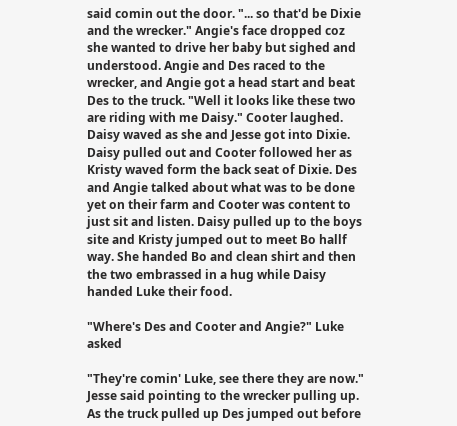said comin out the door. "... so that'd be Dixie and the wrecker." Angie's face dropped coz she wanted to drive her baby but sighed and understood. Angie and Des raced to the wrecker, and Angie got a head start and beat Des to the truck. "Well it looks like these two are riding with me Daisy." Cooter laughed. Daisy waved as she and Jesse got into Dixie. Daisy pulled out and Cooter followed her as Kristy waved form the back seat of Dixie. Des and Angie talked about what was to be done yet on their farm and Cooter was content to just sit and listen. Daisy pulled up to the boys site and Kristy jumped out to meet Bo hallf way. She handed Bo and clean shirt and then the two embrassed in a hug while Daisy handed Luke their food.

"Where's Des and Cooter and Angie?" Luke asked

"They're comin' Luke, see there they are now." Jesse said pointing to the wrecker pulling up. As the truck pulled up Des jumped out before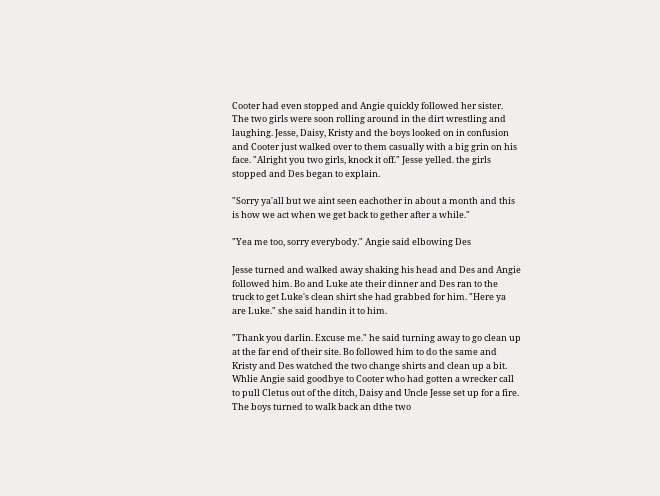Cooter had even stopped and Angie quickly followed her sister. The two girls were soon rolling around in the dirt wrestling and laughing. Jesse, Daisy, Kristy and the boys looked on in confusion and Cooter just walked over to them casually with a big grin on his face. "Alright you two girls, knock it off." Jesse yelled. the girls stopped and Des began to explain.

"Sorry ya'all but we aint seen eachother in about a month and this is how we act when we get back to gether after a while."

"Yea me too, sorry everybody." Angie said elbowing Des

Jesse turned and walked away shaking his head and Des and Angie followed him. Bo and Luke ate their dinner and Des ran to the truck to get Luke's clean shirt she had grabbed for him. "Here ya are Luke." she said handin it to him.

"Thank you darlin. Excuse me." he said turning away to go clean up at the far end of their site. Bo followed him to do the same and Kristy and Des watched the two change shirts and clean up a bit. Whlie Angie said goodbye to Cooter who had gotten a wrecker call to pull Cletus out of the ditch, Daisy and Uncle Jesse set up for a fire. The boys turned to walk back an dthe two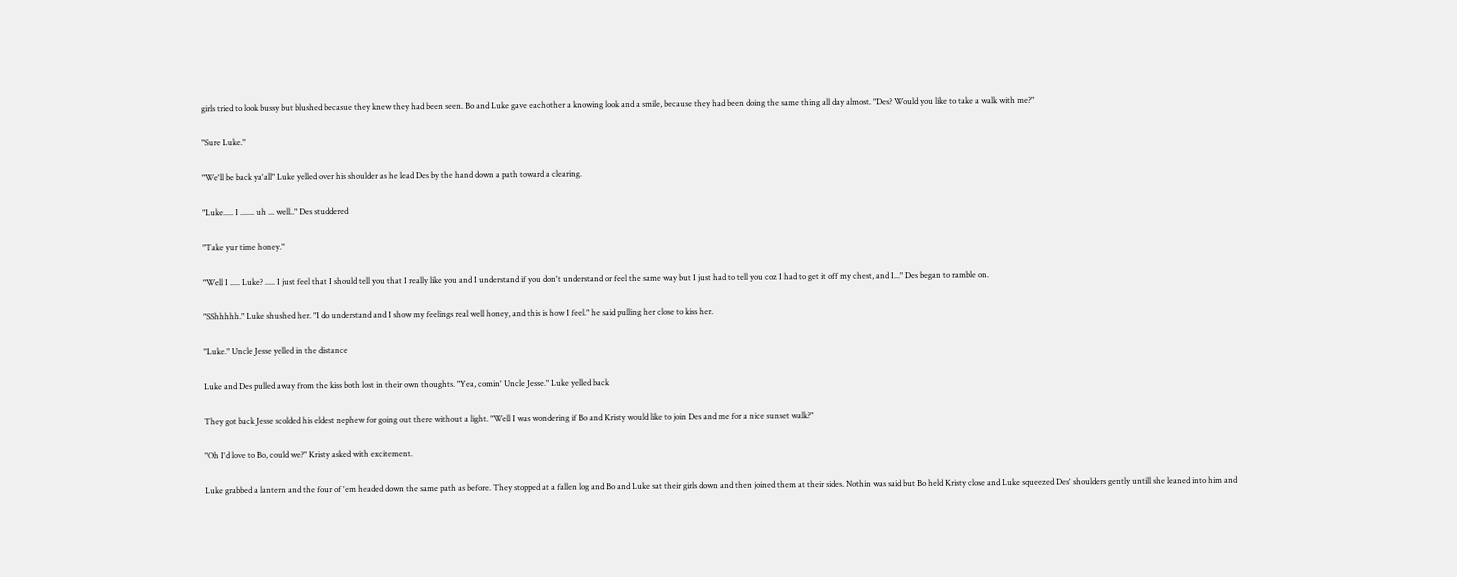girls tried to look bussy but blushed becasue they knew they had been seen. Bo and Luke gave eachother a knowing look and a smile, because they had been doing the same thing all day almost. "Des? Would you like to take a walk with me?"

"Sure Luke."

"We'll be back ya'all" Luke yelled over his shoulder as he lead Des by the hand down a path toward a clearing.

"Luke..... I ....... uh ... well.." Des studdered

"Take yur time honey."

"Well I ..... Luke? ..... I just feel that I should tell you that I really like you and I understand if you don't understand or feel the same way but I just had to tell you coz I had to get it off my chest, and I..." Des began to ramble on.

"SShhhhh." Luke shushed her. "I do understand and I show my feelings real well honey, and this is how I feel." he said pulling her close to kiss her.

"Luke." Uncle Jesse yelled in the distance

Luke and Des pulled away from the kiss both lost in their own thoughts. "Yea, comin' Uncle Jesse." Luke yelled back

They got back Jesse scolded his eldest nephew for going out there without a light. "Well I was wondering if Bo and Kristy would like to join Des and me for a nice sunset walk?"

"Oh I'd love to Bo, could we?" Kristy asked with excitement.

Luke grabbed a lantern and the four of 'em headed down the same path as before. They stopped at a fallen log and Bo and Luke sat their girls down and then joined them at their sides. Nothin was said but Bo held Kristy close and Luke squeezed Des' shoulders gently untill she leaned into him and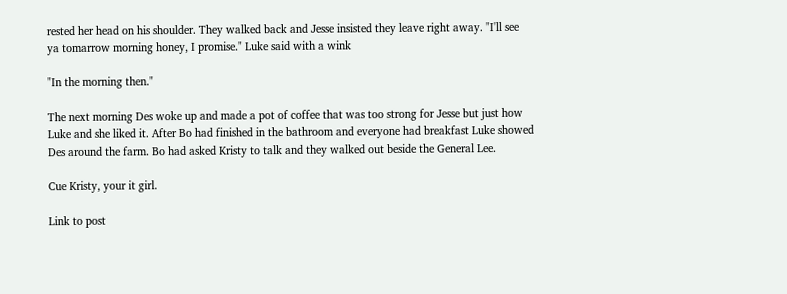rested her head on his shoulder. They walked back and Jesse insisted they leave right away. "I'll see ya tomarrow morning honey, I promise." Luke said with a wink

"In the morning then."

The next morning Des woke up and made a pot of coffee that was too strong for Jesse but just how Luke and she liked it. After Bo had finished in the bathroom and everyone had breakfast Luke showed Des around the farm. Bo had asked Kristy to talk and they walked out beside the General Lee.

Cue Kristy, your it girl.

Link to post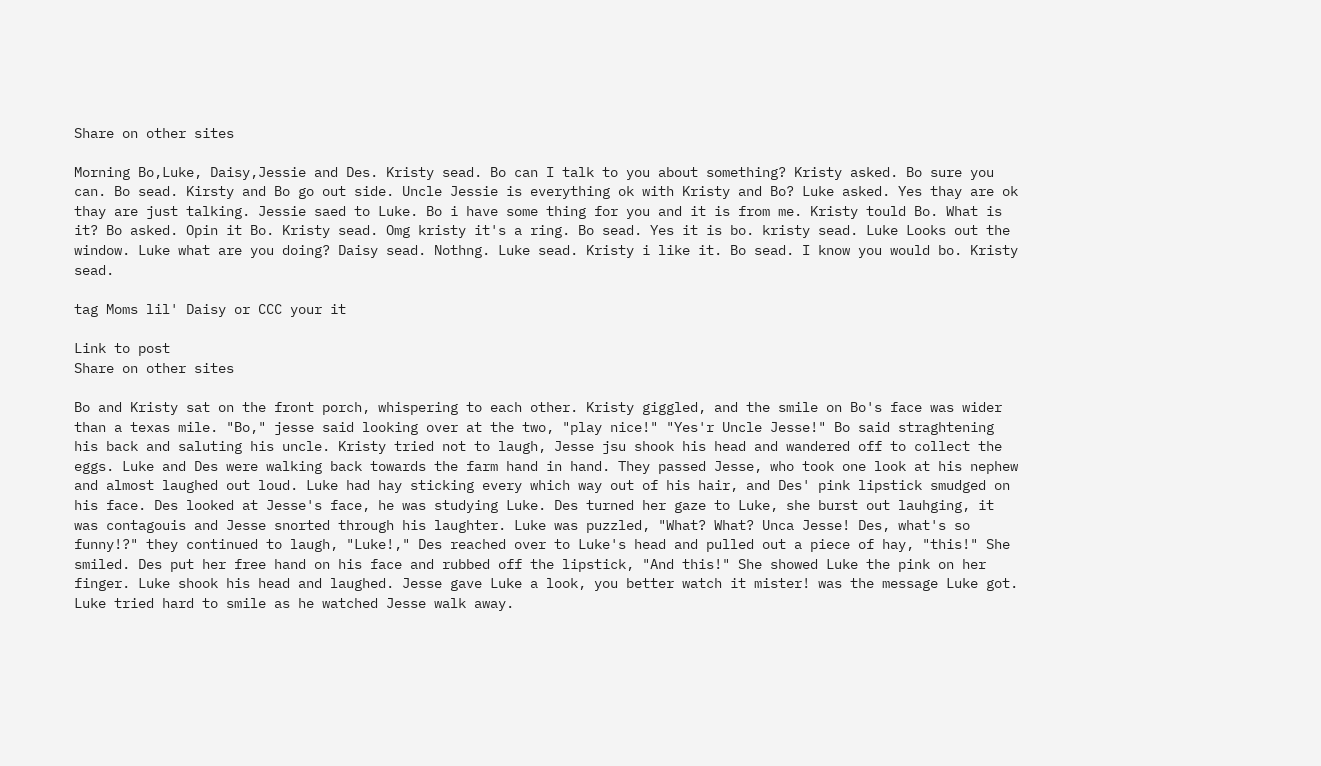Share on other sites

Morning Bo,Luke, Daisy,Jessie and Des. Kristy sead. Bo can I talk to you about something? Kristy asked. Bo sure you can. Bo sead. Kirsty and Bo go out side. Uncle Jessie is everything ok with Kristy and Bo? Luke asked. Yes thay are ok thay are just talking. Jessie saed to Luke. Bo i have some thing for you and it is from me. Kristy tould Bo. What is it? Bo asked. Opin it Bo. Kristy sead. Omg kristy it's a ring. Bo sead. Yes it is bo. kristy sead. Luke Looks out the window. Luke what are you doing? Daisy sead. Nothng. Luke sead. Kristy i like it. Bo sead. I know you would bo. Kristy sead.

tag Moms lil' Daisy or CCC your it

Link to post
Share on other sites

Bo and Kristy sat on the front porch, whispering to each other. Kristy giggled, and the smile on Bo's face was wider than a texas mile. "Bo," jesse said looking over at the two, "play nice!" "Yes'r Uncle Jesse!" Bo said straghtening his back and saluting his uncle. Kristy tried not to laugh, Jesse jsu shook his head and wandered off to collect the eggs. Luke and Des were walking back towards the farm hand in hand. They passed Jesse, who took one look at his nephew and almost laughed out loud. Luke had hay sticking every which way out of his hair, and Des' pink lipstick smudged on his face. Des looked at Jesse's face, he was studying Luke. Des turned her gaze to Luke, she burst out lauhging, it was contagouis and Jesse snorted through his laughter. Luke was puzzled, "What? What? Unca Jesse! Des, what's so funny!?" they continued to laugh, "Luke!," Des reached over to Luke's head and pulled out a piece of hay, "this!" She smiled. Des put her free hand on his face and rubbed off the lipstick, "And this!" She showed Luke the pink on her finger. Luke shook his head and laughed. Jesse gave Luke a look, you better watch it mister! was the message Luke got. Luke tried hard to smile as he watched Jesse walk away.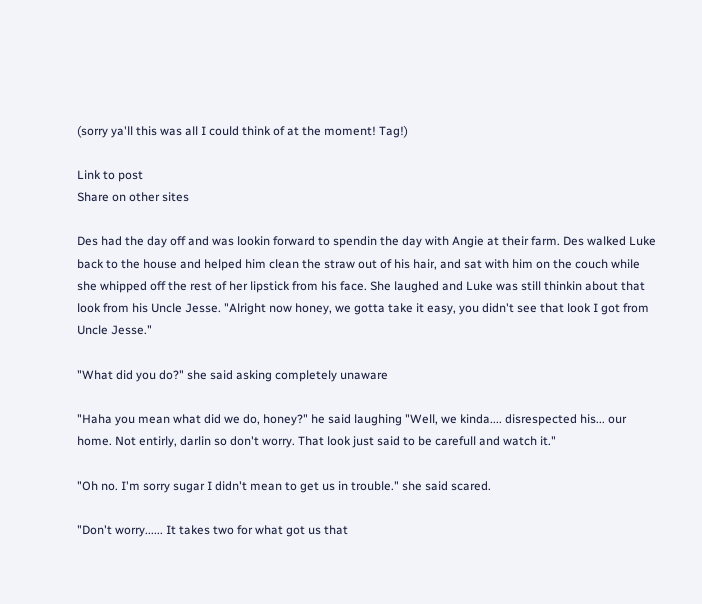(sorry ya'll this was all I could think of at the moment! Tag!)

Link to post
Share on other sites

Des had the day off and was lookin forward to spendin the day with Angie at their farm. Des walked Luke back to the house and helped him clean the straw out of his hair, and sat with him on the couch while she whipped off the rest of her lipstick from his face. She laughed and Luke was still thinkin about that look from his Uncle Jesse. "Alright now honey, we gotta take it easy, you didn't see that look I got from Uncle Jesse."

"What did you do?" she said asking completely unaware

"Haha you mean what did we do, honey?" he said laughing "Well, we kinda.... disrespected his... our home. Not entirly, darlin so don't worry. That look just said to be carefull and watch it."

"Oh no. I'm sorry sugar I didn't mean to get us in trouble." she said scared.

"Don't worry...... It takes two for what got us that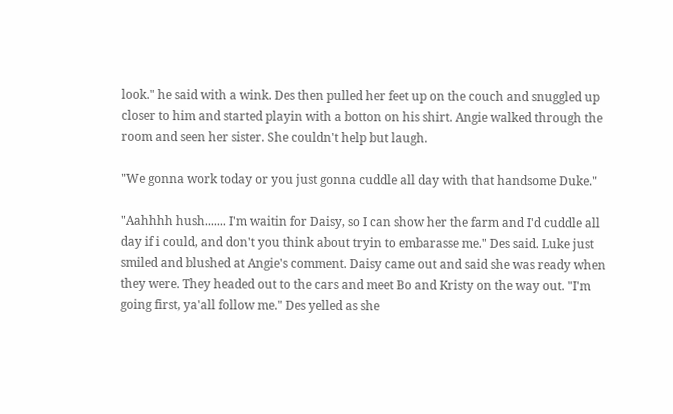look." he said with a wink. Des then pulled her feet up on the couch and snuggled up closer to him and started playin with a botton on his shirt. Angie walked through the room and seen her sister. She couldn't help but laugh.

"We gonna work today or you just gonna cuddle all day with that handsome Duke."

"Aahhhh hush....... I'm waitin for Daisy, so I can show her the farm and I'd cuddle all day if i could, and don't you think about tryin to embarasse me." Des said. Luke just smiled and blushed at Angie's comment. Daisy came out and said she was ready when they were. They headed out to the cars and meet Bo and Kristy on the way out. "I'm going first, ya'all follow me." Des yelled as she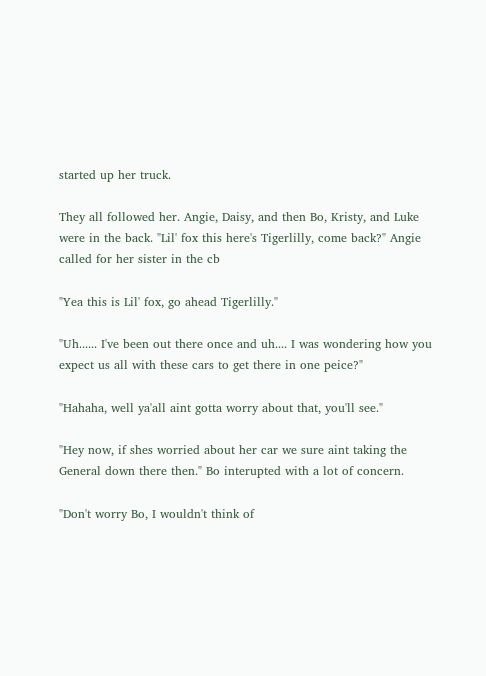started up her truck.

They all followed her. Angie, Daisy, and then Bo, Kristy, and Luke were in the back. "Lil' fox this here's Tigerlilly, come back?" Angie called for her sister in the cb

"Yea this is Lil' fox, go ahead Tigerlilly."

"Uh...... I've been out there once and uh.... I was wondering how you expect us all with these cars to get there in one peice?"

"Hahaha, well ya'all aint gotta worry about that, you'll see."

"Hey now, if shes worried about her car we sure aint taking the General down there then." Bo interupted with a lot of concern.

"Don't worry Bo, I wouldn't think of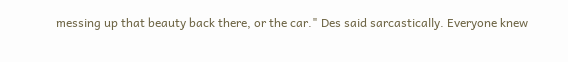messing up that beauty back there, or the car." Des said sarcastically. Everyone knew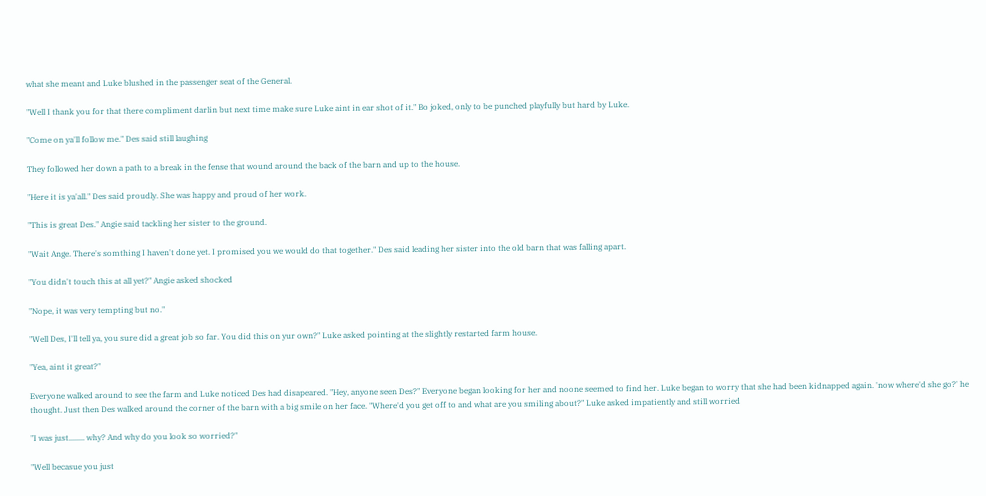what she meant and Luke blushed in the passenger seat of the General.

"Well I thank you for that there compliment darlin but next time make sure Luke aint in ear shot of it." Bo joked, only to be punched playfully but hard by Luke.

"Come on ya'll follow me." Des said still laughing

They followed her down a path to a break in the fense that wound around the back of the barn and up to the house.

"Here it is ya'all." Des said proudly. She was happy and proud of her work.

"This is great Des." Angie said tackling her sister to the ground.

"Wait Ange. There's somthing I haven't done yet. I promised you we would do that together." Des said leading her sister into the old barn that was falling apart.

"You didn't touch this at all yet?" Angie asked shocked

"Nope, it was very tempting but no."

"Well Des, I'll tell ya, you sure did a great job so far. You did this on yur own?" Luke asked pointing at the slightly restarted farm house.

"Yea, aint it great?"

Everyone walked around to see the farm and Luke noticed Des had disapeared. "Hey, anyone seen Des?" Everyone began looking for her and noone seemed to find her. Luke began to worry that she had been kidnapped again. 'now where'd she go?' he thought. Just then Des walked around the corner of the barn with a big smile on her face. "Where'd you get off to and what are you smiling about?" Luke asked impatiently and still worried

"I was just........ why? And why do you look so worried?"

"Well becasue you just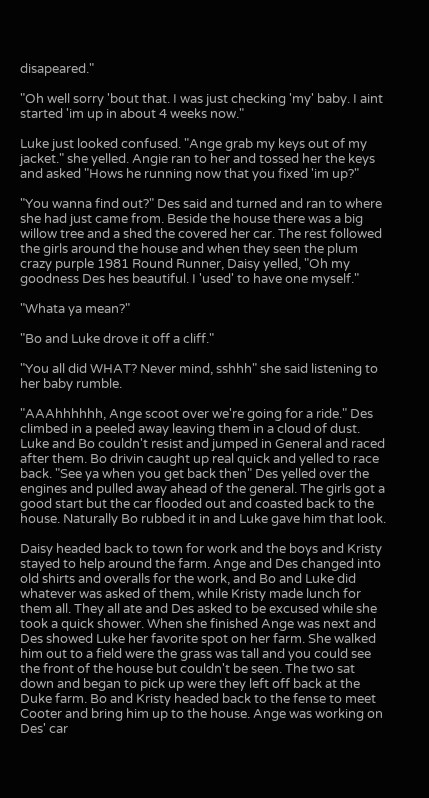disapeared."

"Oh well sorry 'bout that. I was just checking 'my' baby. I aint started 'im up in about 4 weeks now."

Luke just looked confused. "Ange grab my keys out of my jacket." she yelled. Angie ran to her and tossed her the keys and asked "Hows he running now that you fixed 'im up?"

"You wanna find out?" Des said and turned and ran to where she had just came from. Beside the house there was a big willow tree and a shed the covered her car. The rest followed the girls around the house and when they seen the plum crazy purple 1981 Round Runner, Daisy yelled, "Oh my goodness Des hes beautiful. I 'used' to have one myself."

"Whata ya mean?"

"Bo and Luke drove it off a cliff."

"You all did WHAT? Never mind, sshhh" she said listening to her baby rumble.

"AAAhhhhhh, Ange scoot over we're going for a ride." Des climbed in a peeled away leaving them in a cloud of dust. Luke and Bo couldn't resist and jumped in General and raced after them. Bo drivin caught up real quick and yelled to race back. "See ya when you get back then" Des yelled over the engines and pulled away ahead of the general. The girls got a good start but the car flooded out and coasted back to the house. Naturally Bo rubbed it in and Luke gave him that look.

Daisy headed back to town for work and the boys and Kristy stayed to help around the farm. Ange and Des changed into old shirts and overalls for the work, and Bo and Luke did whatever was asked of them, while Kristy made lunch for them all. They all ate and Des asked to be excused while she took a quick shower. When she finished Ange was next and Des showed Luke her favorite spot on her farm. She walked him out to a field were the grass was tall and you could see the front of the house but couldn't be seen. The two sat down and began to pick up were they left off back at the Duke farm. Bo and Kristy headed back to the fense to meet Cooter and bring him up to the house. Ange was working on Des' car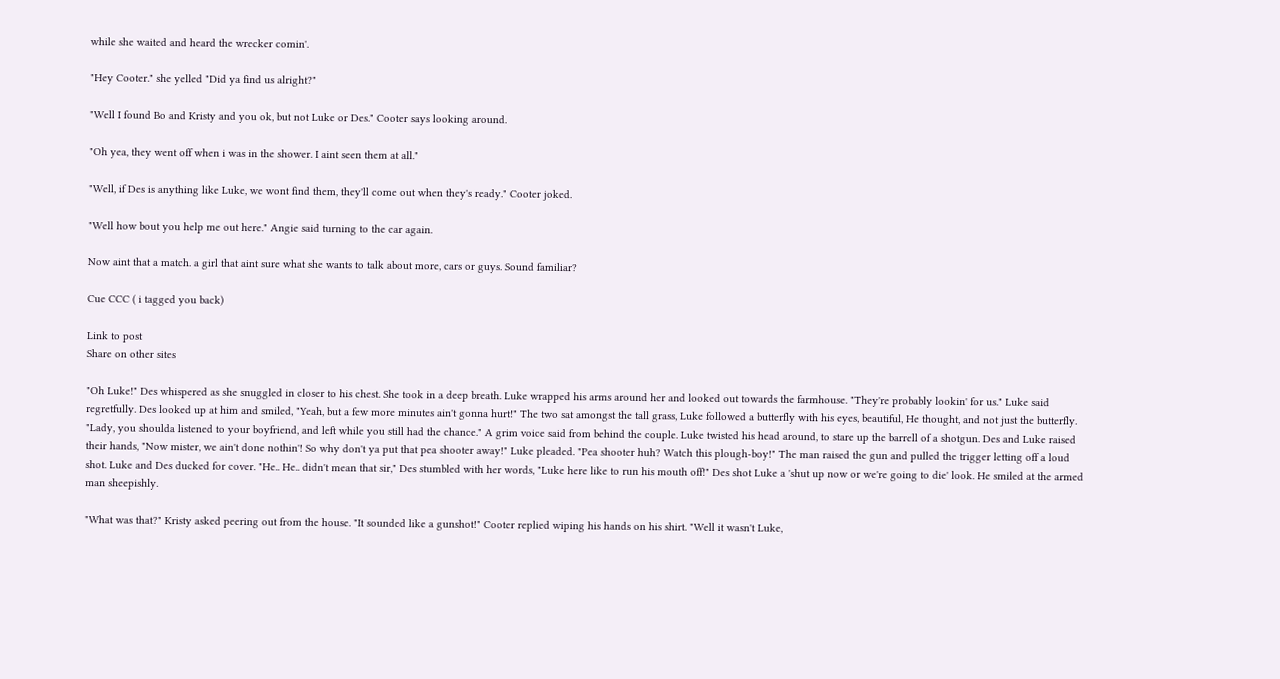while she waited and heard the wrecker comin'.

"Hey Cooter." she yelled "Did ya find us alright?"

"Well I found Bo and Kristy and you ok, but not Luke or Des." Cooter says looking around.

"Oh yea, they went off when i was in the shower. I aint seen them at all."

"Well, if Des is anything like Luke, we wont find them, they'll come out when they's ready." Cooter joked.

"Well how bout you help me out here." Angie said turning to the car again.

Now aint that a match. a girl that aint sure what she wants to talk about more, cars or guys. Sound familiar?

Cue CCC ( i tagged you back)

Link to post
Share on other sites

"Oh Luke!" Des whispered as she snuggled in closer to his chest. She took in a deep breath. Luke wrapped his arms around her and looked out towards the farmhouse. "They're probably lookin' for us." Luke said regretfully. Des looked up at him and smiled, "Yeah, but a few more minutes ain't gonna hurt!" The two sat amongst the tall grass, Luke followed a butterfly with his eyes, beautiful, He thought, and not just the butterfly. "Lady, you shoulda listened to your boyfriend, and left while you still had the chance." A grim voice said from behind the couple. Luke twisted his head around, to stare up the barrell of a shotgun. Des and Luke raised their hands, "Now mister, we ain't done nothin'! So why don't ya put that pea shooter away!" Luke pleaded. "Pea shooter huh? Watch this plough-boy!" The man raised the gun and pulled the trigger letting off a loud shot. Luke and Des ducked for cover. "He.. He.. didn't mean that sir," Des stumbled with her words, "Luke here like to run his mouth off!" Des shot Luke a 'shut up now or we're going to die' look. He smiled at the armed man sheepishly.

"What was that?" Kristy asked peering out from the house. "It sounded like a gunshot!" Cooter replied wiping his hands on his shirt. "Well it wasn't Luke,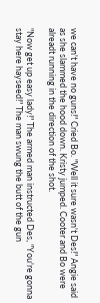we can't have no guns!" Cried Bo. "Well it sure wasn't Des!" Angie said as she slammed the hood down. Kristy jumped. Cooter and Bo were alreadt running in the direction of the shot.

"Now get up easy lady!" The armed man instructed Des, "You're gonna stay here hayseed!" The man swung the butt of the gun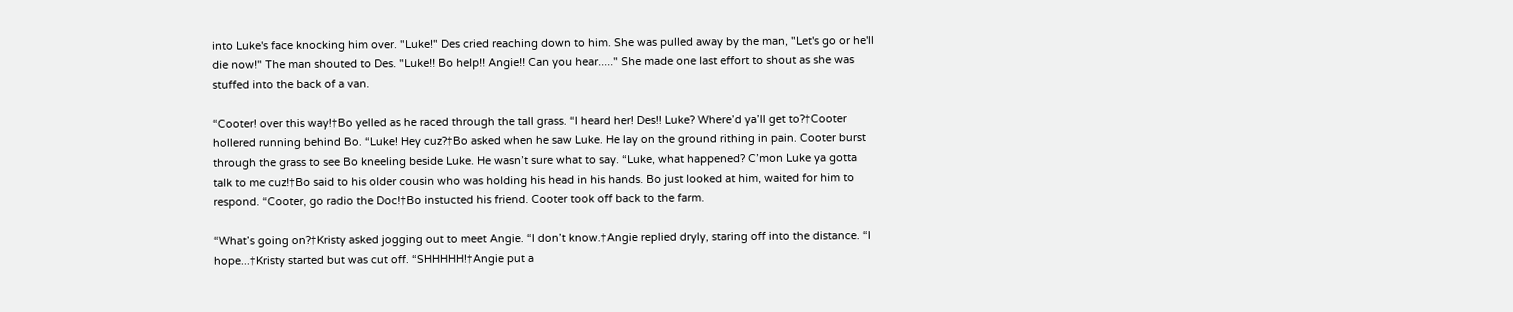into Luke's face knocking him over. "Luke!" Des cried reaching down to him. She was pulled away by the man, "Let's go or he'll die now!" The man shouted to Des. "Luke!! Bo help!! Angie!! Can you hear....." She made one last effort to shout as she was stuffed into the back of a van.

“Cooter! over this way!†Bo yelled as he raced through the tall grass. “I heard her! Des!! Luke? Where’d ya’ll get to?†Cooter hollered running behind Bo. “Luke! Hey cuz?†Bo asked when he saw Luke. He lay on the ground rithing in pain. Cooter burst through the grass to see Bo kneeling beside Luke. He wasn’t sure what to say. “Luke, what happened? C’mon Luke ya gotta talk to me cuz!†Bo said to his older cousin who was holding his head in his hands. Bo just looked at him, waited for him to respond. “Cooter, go radio the Doc!†Bo instucted his friend. Cooter took off back to the farm.

“What’s going on?†Kristy asked jogging out to meet Angie. “I don’t know.†Angie replied dryly, staring off into the distance. “I hope...†Kristy started but was cut off. “SHHHHH!†Angie put a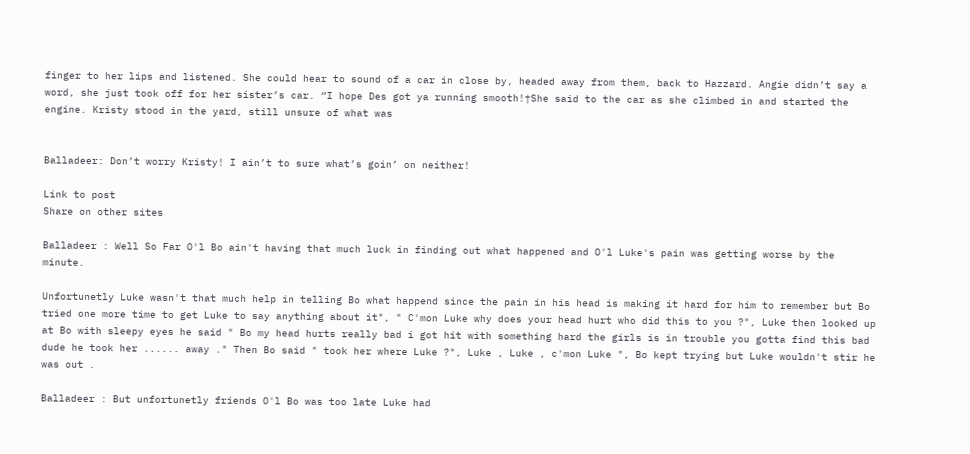finger to her lips and listened. She could hear to sound of a car in close by, headed away from them, back to Hazzard. Angie didn’t say a word, she just took off for her sister’s car. “I hope Des got ya running smooth!†She said to the car as she climbed in and started the engine. Kristy stood in the yard, still unsure of what was


Balladeer: Don’t worry Kristy! I ain’t to sure what’s goin’ on neither!

Link to post
Share on other sites

Balladeer : Well So Far O'l Bo ain't having that much luck in finding out what happened and O'l Luke's pain was getting worse by the minute.

Unfortunetly Luke wasn't that much help in telling Bo what happend since the pain in his head is making it hard for him to remember but Bo tried one more time to get Luke to say anything about it", " C'mon Luke why does your head hurt who did this to you ?", Luke then looked up at Bo with sleepy eyes he said " Bo my head hurts really bad i got hit with something hard the girls is in trouble you gotta find this bad dude he took her ...... away ." Then Bo said " took her where Luke ?", Luke , Luke , c'mon Luke ", Bo kept trying but Luke wouldn't stir he was out .

Balladeer : But unfortunetly friends O'l Bo was too late Luke had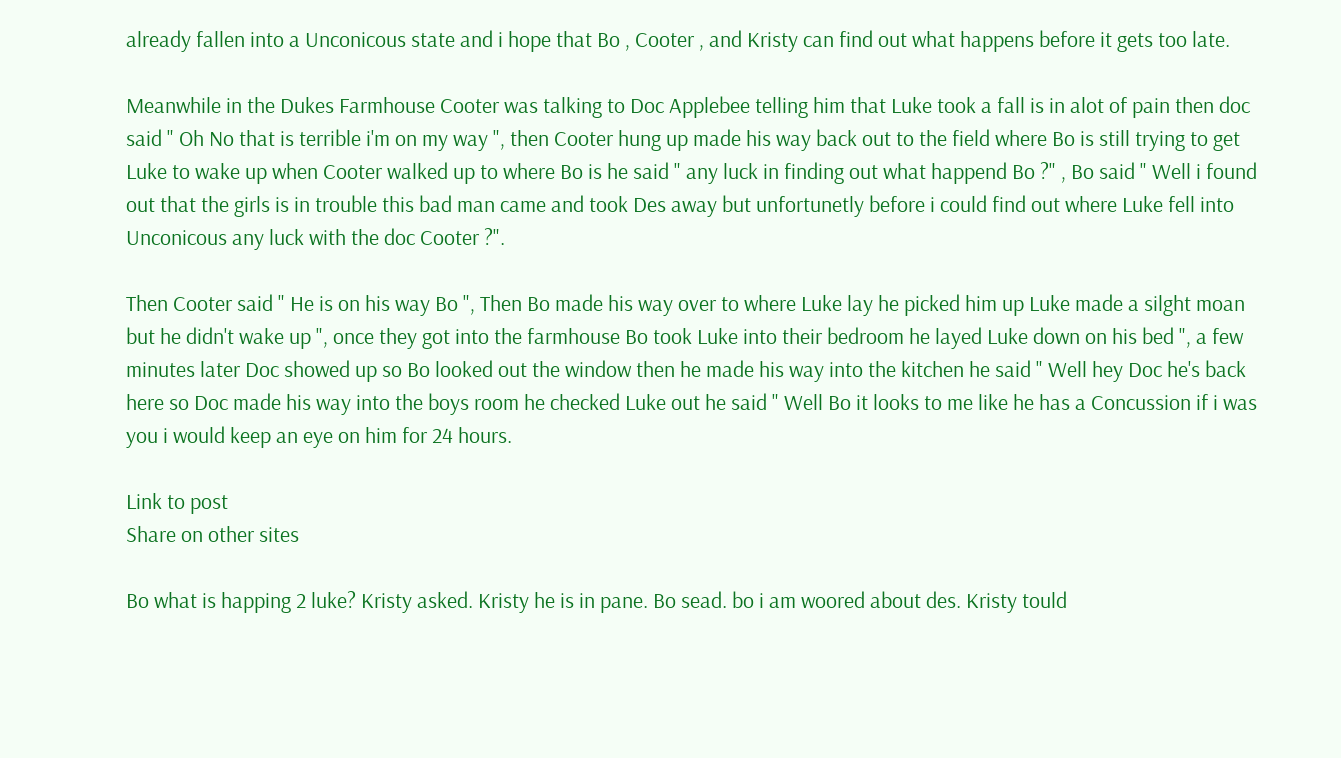already fallen into a Unconicous state and i hope that Bo , Cooter , and Kristy can find out what happens before it gets too late.

Meanwhile in the Dukes Farmhouse Cooter was talking to Doc Applebee telling him that Luke took a fall is in alot of pain then doc said " Oh No that is terrible i'm on my way ", then Cooter hung up made his way back out to the field where Bo is still trying to get Luke to wake up when Cooter walked up to where Bo is he said " any luck in finding out what happend Bo ?" , Bo said " Well i found out that the girls is in trouble this bad man came and took Des away but unfortunetly before i could find out where Luke fell into Unconicous any luck with the doc Cooter ?".

Then Cooter said " He is on his way Bo ", Then Bo made his way over to where Luke lay he picked him up Luke made a silght moan but he didn't wake up ", once they got into the farmhouse Bo took Luke into their bedroom he layed Luke down on his bed ", a few minutes later Doc showed up so Bo looked out the window then he made his way into the kitchen he said " Well hey Doc he's back here so Doc made his way into the boys room he checked Luke out he said " Well Bo it looks to me like he has a Concussion if i was you i would keep an eye on him for 24 hours.

Link to post
Share on other sites

Bo what is happing 2 luke? Kristy asked. Kristy he is in pane. Bo sead. bo i am woored about des. Kristy tould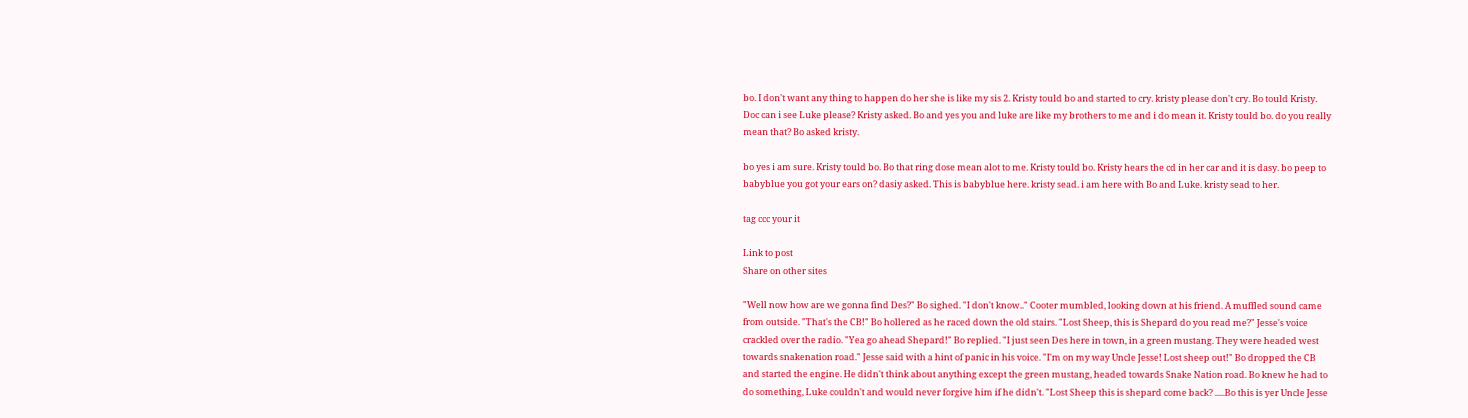bo. I don't want any thing to happen do her she is like my sis 2. Kristy tould bo and started to cry. kristy please don't cry. Bo tould Kristy. Doc can i see Luke please? Kristy asked. Bo and yes you and luke are like my brothers to me and i do mean it. Kristy tould bo. do you really mean that? Bo asked kristy.

bo yes i am sure. Kristy tould bo. Bo that ring dose mean alot to me. Kristy tould bo. Kristy hears the cd in her car and it is dasy. bo peep to babyblue you got your ears on? dasiy asked. This is babyblue here. kristy sead. i am here with Bo and Luke. kristy sead to her.

tag ccc your it

Link to post
Share on other sites

"Well now how are we gonna find Des?" Bo sighed. "I don't know.." Cooter mumbled, looking down at his friend. A muffled sound came from outside. "That's the CB!" Bo hollered as he raced down the old stairs. "Lost Sheep, this is Shepard do you read me?" Jesse's voice crackled over the radio. "Yea go ahead Shepard!" Bo replied. "I just seen Des here in town, in a green mustang. They were headed west towards snakenation road." Jesse said with a hint of panic in his voice. "I'm on my way Uncle Jesse! Lost sheep out!" Bo dropped the CB and started the engine. He didn't think about anything except the green mustang, headed towards Snake Nation road. Bo knew he had to do something, Luke couldn't and would never forgive him if he didn't. "Lost Sheep this is shepard come back? .....Bo this is yer Uncle Jesse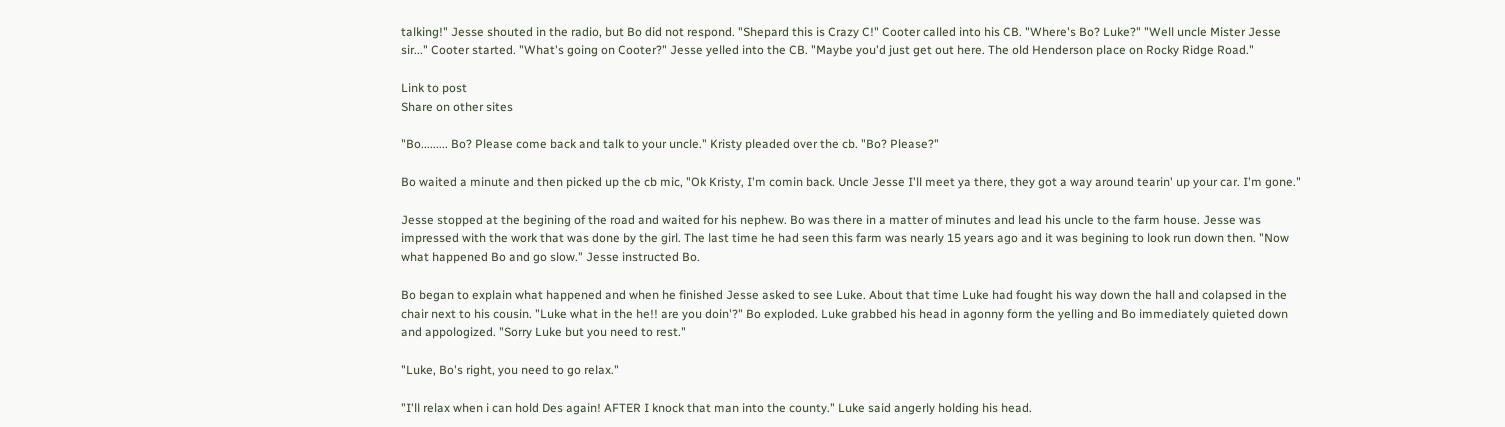talking!" Jesse shouted in the radio, but Bo did not respond. "Shepard this is Crazy C!" Cooter called into his CB. "Where's Bo? Luke?" "Well uncle Mister Jesse sir..." Cooter started. "What's going on Cooter?" Jesse yelled into the CB. "Maybe you'd just get out here. The old Henderson place on Rocky Ridge Road."

Link to post
Share on other sites

"Bo......... Bo? Please come back and talk to your uncle." Kristy pleaded over the cb. "Bo? Please?"

Bo waited a minute and then picked up the cb mic, "Ok Kristy, I'm comin back. Uncle Jesse I'll meet ya there, they got a way around tearin' up your car. I'm gone."

Jesse stopped at the begining of the road and waited for his nephew. Bo was there in a matter of minutes and lead his uncle to the farm house. Jesse was impressed with the work that was done by the girl. The last time he had seen this farm was nearly 15 years ago and it was begining to look run down then. "Now what happened Bo and go slow." Jesse instructed Bo.

Bo began to explain what happened and when he finished Jesse asked to see Luke. About that time Luke had fought his way down the hall and colapsed in the chair next to his cousin. "Luke what in the he!! are you doin'?" Bo exploded. Luke grabbed his head in agonny form the yelling and Bo immediately quieted down and appologized. "Sorry Luke but you need to rest."

"Luke, Bo's right, you need to go relax."

"I'll relax when i can hold Des again! AFTER I knock that man into the county." Luke said angerly holding his head.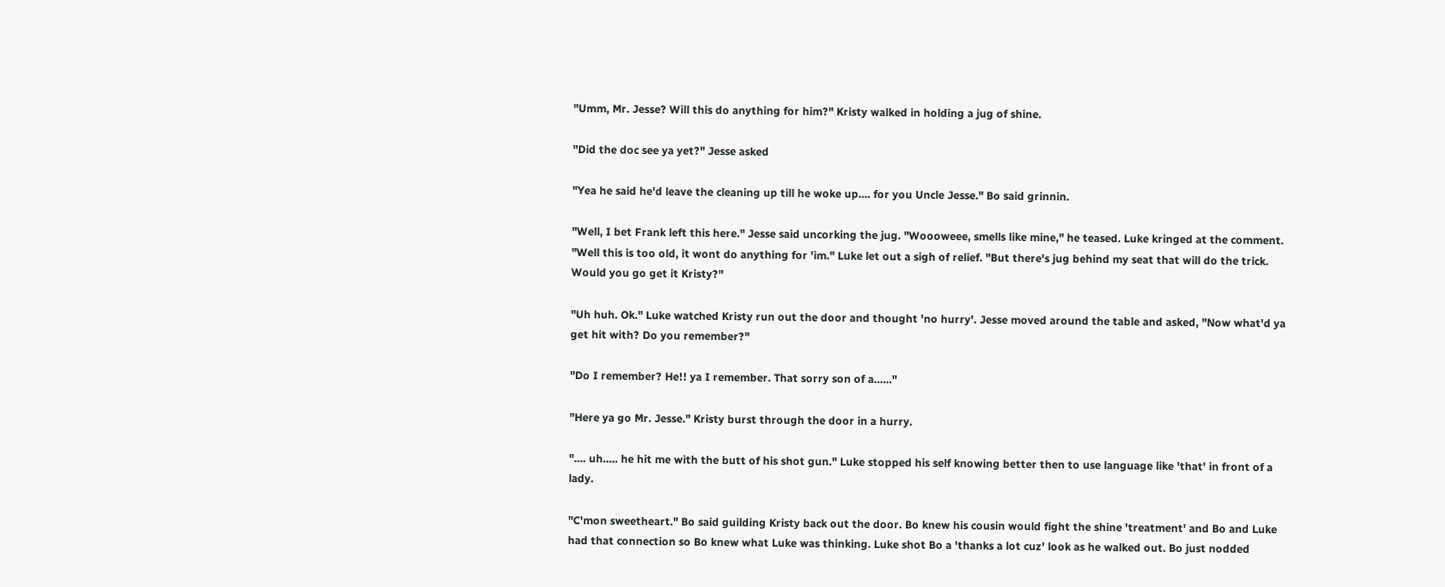"Umm, Mr. Jesse? Will this do anything for him?" Kristy walked in holding a jug of shine.

"Did the doc see ya yet?" Jesse asked

"Yea he said he'd leave the cleaning up till he woke up.... for you Uncle Jesse." Bo said grinnin.

"Well, I bet Frank left this here." Jesse said uncorking the jug. "Woooweee, smells like mine," he teased. Luke kringed at the comment. "Well this is too old, it wont do anything for 'im." Luke let out a sigh of relief. "But there's jug behind my seat that will do the trick. Would you go get it Kristy?"

"Uh huh. Ok." Luke watched Kristy run out the door and thought 'no hurry'. Jesse moved around the table and asked, "Now what'd ya get hit with? Do you remember?"

"Do I remember? He!! ya I remember. That sorry son of a......"

"Here ya go Mr. Jesse." Kristy burst through the door in a hurry.

".... uh..... he hit me with the butt of his shot gun." Luke stopped his self knowing better then to use language like 'that' in front of a lady.

"C'mon sweetheart." Bo said guilding Kristy back out the door. Bo knew his cousin would fight the shine 'treatment' and Bo and Luke had that connection so Bo knew what Luke was thinking. Luke shot Bo a 'thanks a lot cuz' look as he walked out. Bo just nodded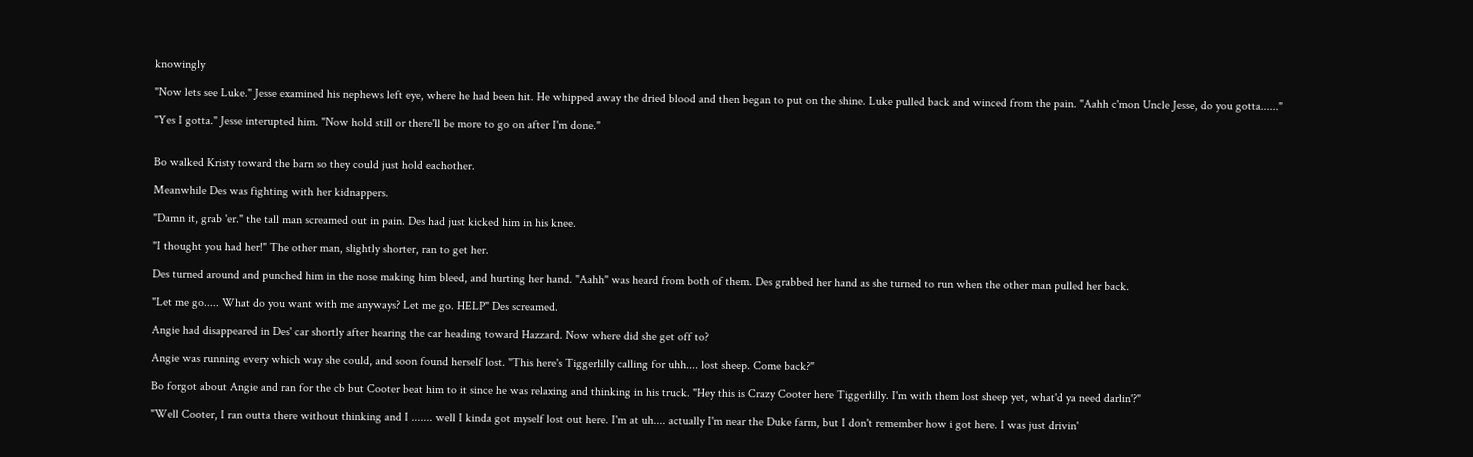knowingly

"Now lets see Luke." Jesse examined his nephews left eye, where he had been hit. He whipped away the dried blood and then began to put on the shine. Luke pulled back and winced from the pain. "Aahh c'mon Uncle Jesse, do you gotta......"

"Yes I gotta." Jesse interupted him. "Now hold still or there'll be more to go on after I'm done."


Bo walked Kristy toward the barn so they could just hold eachother.

Meanwhile Des was fighting with her kidnappers.

"Damn it, grab 'er." the tall man screamed out in pain. Des had just kicked him in his knee.

"I thought you had her!" The other man, slightly shorter, ran to get her.

Des turned around and punched him in the nose making him bleed, and hurting her hand. "Aahh" was heard from both of them. Des grabbed her hand as she turned to run when the other man pulled her back.

"Let me go..... What do you want with me anyways? Let me go. HELP" Des screamed.

Angie had disappeared in Des' car shortly after hearing the car heading toward Hazzard. Now where did she get off to?

Angie was running every which way she could, and soon found herself lost. "This here's Tiggerlilly calling for uhh.... lost sheep. Come back?"

Bo forgot about Angie and ran for the cb but Cooter beat him to it since he was relaxing and thinking in his truck. "Hey this is Crazy Cooter here Tiggerlilly. I'm with them lost sheep yet, what'd ya need darlin'?"

"Well Cooter, I ran outta there without thinking and I ....... well I kinda got myself lost out here. I'm at uh.... actually I'm near the Duke farm, but I don't remember how i got here. I was just drivin'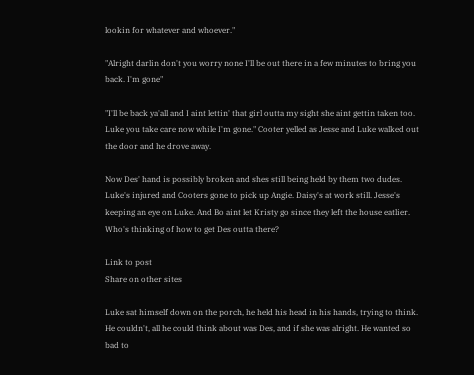lookin for whatever and whoever."

"Alright darlin don't you worry none I'll be out there in a few minutes to bring you back. I'm gone"

"I'll be back ya'all and I aint lettin' that girl outta my sight she aint gettin taken too. Luke you take care now while I'm gone." Cooter yelled as Jesse and Luke walked out the door and he drove away.

Now Des' hand is possibly broken and shes still being held by them two dudes. Luke's injured and Cooters gone to pick up Angie. Daisy's at work still. Jesse's keeping an eye on Luke. And Bo aint let Kristy go since they left the house eatlier. Who's thinking of how to get Des outta there?

Link to post
Share on other sites

Luke sat himself down on the porch, he held his head in his hands, trying to think. He couldn't, all he could think about was Des, and if she was alright. He wanted so bad to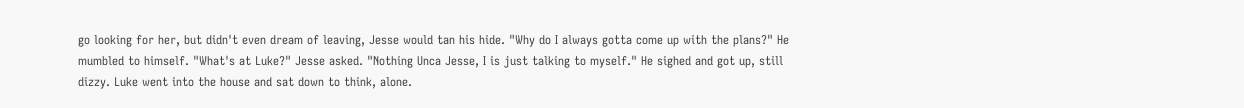go looking for her, but didn't even dream of leaving, Jesse would tan his hide. "Why do I always gotta come up with the plans?" He mumbled to himself. "What's at Luke?" Jesse asked. "Nothing Unca Jesse, I is just talking to myself." He sighed and got up, still dizzy. Luke went into the house and sat down to think, alone.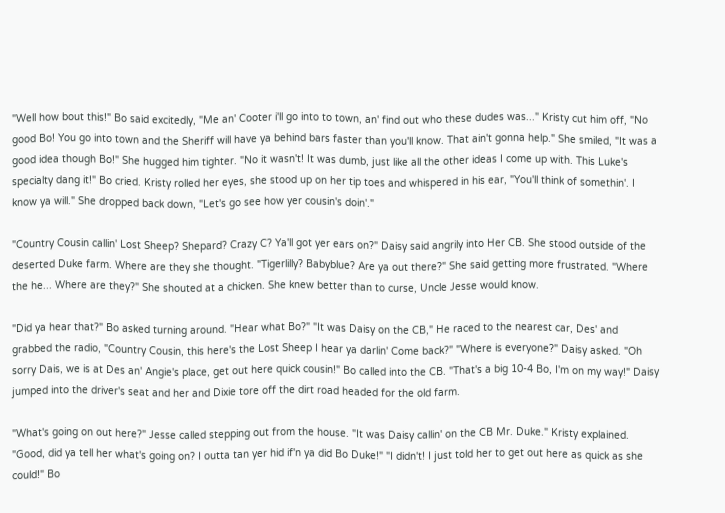"Well how bout this!" Bo said excitedly, "Me an' Cooter i'll go into to town, an' find out who these dudes was..." Kristy cut him off, "No good Bo! You go into town and the Sheriff will have ya behind bars faster than you'll know. That ain't gonna help." She smiled, "It was a good idea though Bo!" She hugged him tighter. "No it wasn't! It was dumb, just like all the other ideas I come up with. This Luke's specialty dang it!" Bo cried. Kristy rolled her eyes, she stood up on her tip toes and whispered in his ear, "You'll think of somethin'. I know ya will." She dropped back down, "Let's go see how yer cousin's doin'."

"Country Cousin callin' Lost Sheep? Shepard? Crazy C? Ya'll got yer ears on?" Daisy said angrily into Her CB. She stood outside of the deserted Duke farm. Where are they she thought. "Tigerlilly? Babyblue? Are ya out there?" She said getting more frustrated. "Where the he... Where are they?" She shouted at a chicken. She knew better than to curse, Uncle Jesse would know.

"Did ya hear that?" Bo asked turning around. "Hear what Bo?" "It was Daisy on the CB," He raced to the nearest car, Des' and grabbed the radio, "Country Cousin, this here's the Lost Sheep I hear ya darlin' Come back?" "Where is everyone?" Daisy asked. "Oh sorry Dais, we is at Des an' Angie's place, get out here quick cousin!" Bo called into the CB. "That's a big 10-4 Bo, I'm on my way!" Daisy jumped into the driver's seat and her and Dixie tore off the dirt road headed for the old farm.

"What's going on out here?" Jesse called stepping out from the house. "It was Daisy callin' on the CB Mr. Duke." Kristy explained. "Good, did ya tell her what's going on? I outta tan yer hid if'n ya did Bo Duke!" "I didn't! I just told her to get out here as quick as she could!" Bo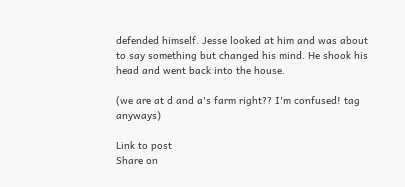defended himself. Jesse looked at him and was about to say something but changed his mind. He shook his head and went back into the house.

(we are at d and a's farm right?? I'm confused! tag anyways)

Link to post
Share on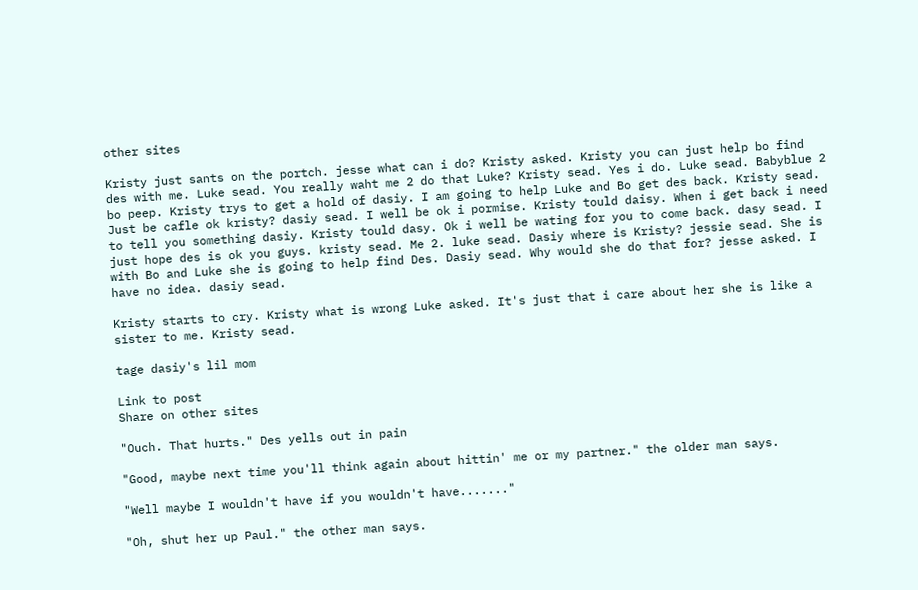other sites

Kristy just sants on the portch. jesse what can i do? Kristy asked. Kristy you can just help bo find des with me. Luke sead. You really waht me 2 do that Luke? Kristy sead. Yes i do. Luke sead. Babyblue 2 bo peep. Kristy trys to get a hold of dasiy. I am going to help Luke and Bo get des back. Kristy sead. Just be cafle ok kristy? dasiy sead. I well be ok i pormise. Kristy tould daisy. When i get back i need to tell you something dasiy. Kristy tould dasy. Ok i well be wating for you to come back. dasy sead. I just hope des is ok you guys. kristy sead. Me 2. luke sead. Dasiy where is Kristy? jessie sead. She is with Bo and Luke she is going to help find Des. Dasiy sead. Why would she do that for? jesse asked. I have no idea. dasiy sead.

Kristy starts to cry. Kristy what is wrong Luke asked. It's just that i care about her she is like a sister to me. Kristy sead.

tage dasiy's lil mom

Link to post
Share on other sites

"Ouch. That hurts." Des yells out in pain

"Good, maybe next time you'll think again about hittin' me or my partner." the older man says.

"Well maybe I wouldn't have if you wouldn't have......."

"Oh, shut her up Paul." the other man says.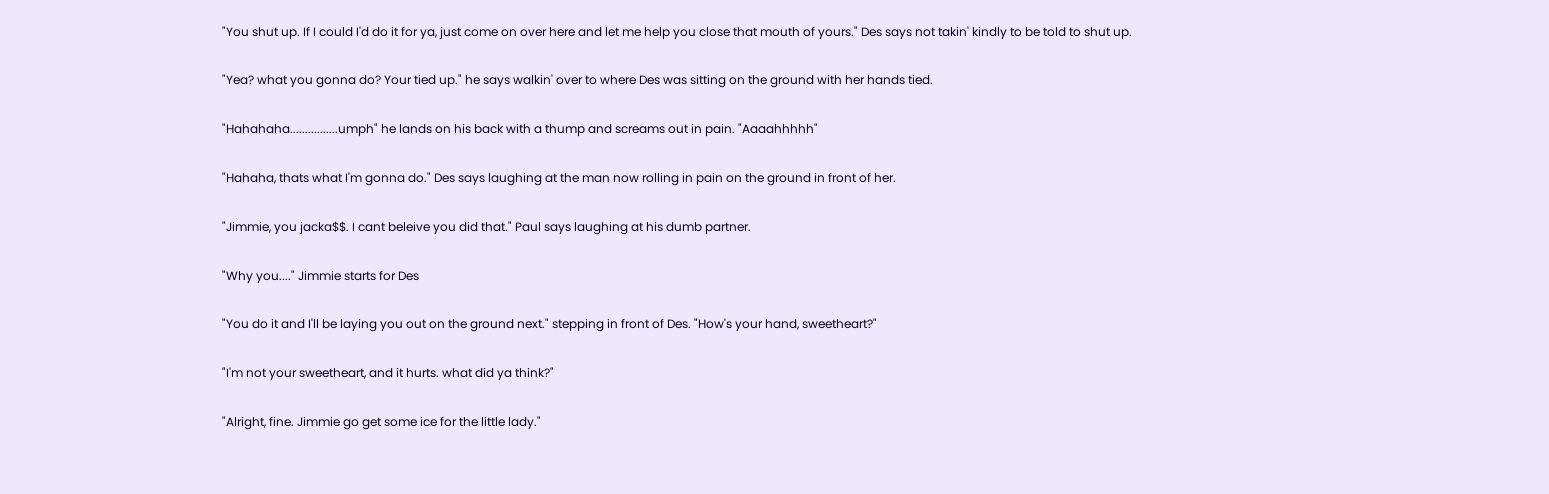"You shut up. If I could I'd do it for ya, just come on over here and let me help you close that mouth of yours." Des says not takin' kindly to be told to shut up.

"Yea? what you gonna do? Your tied up." he says walkin' over to where Des was sitting on the ground with her hands tied.

"Hahahaha................umph" he lands on his back with a thump and screams out in pain. "Aaaahhhhh"

"Hahaha, thats what I'm gonna do." Des says laughing at the man now rolling in pain on the ground in front of her.

"Jimmie, you jacka$$. I cant beleive you did that." Paul says laughing at his dumb partner.

"Why you...." Jimmie starts for Des

"You do it and I'll be laying you out on the ground next." stepping in front of Des. "How's your hand, sweetheart?"

"I'm not your sweetheart, and it hurts. what did ya think?"

"Alright, fine. Jimmie go get some ice for the little lady."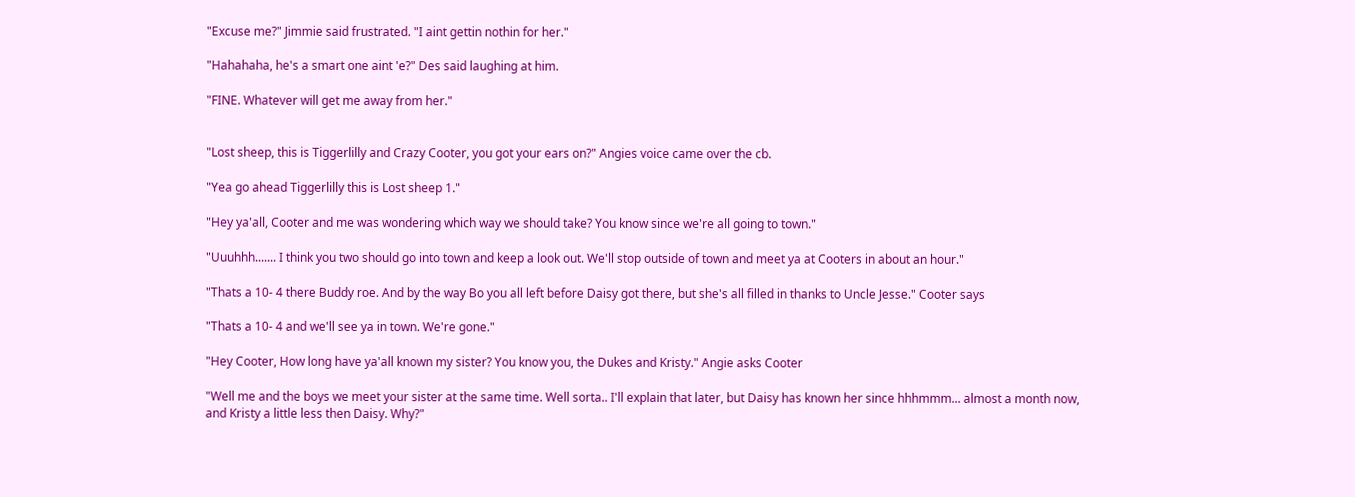"Excuse me?" Jimmie said frustrated. "I aint gettin nothin for her."

"Hahahaha, he's a smart one aint 'e?" Des said laughing at him.

"FINE. Whatever will get me away from her."


"Lost sheep, this is Tiggerlilly and Crazy Cooter, you got your ears on?" Angies voice came over the cb.

"Yea go ahead Tiggerlilly this is Lost sheep 1."

"Hey ya'all, Cooter and me was wondering which way we should take? You know since we're all going to town."

"Uuuhhh....... I think you two should go into town and keep a look out. We'll stop outside of town and meet ya at Cooters in about an hour."

"Thats a 10- 4 there Buddy roe. And by the way Bo you all left before Daisy got there, but she's all filled in thanks to Uncle Jesse." Cooter says

"Thats a 10- 4 and we'll see ya in town. We're gone."

"Hey Cooter, How long have ya'all known my sister? You know you, the Dukes and Kristy." Angie asks Cooter

"Well me and the boys we meet your sister at the same time. Well sorta.. I'll explain that later, but Daisy has known her since hhhmmm... almost a month now, and Kristy a little less then Daisy. Why?"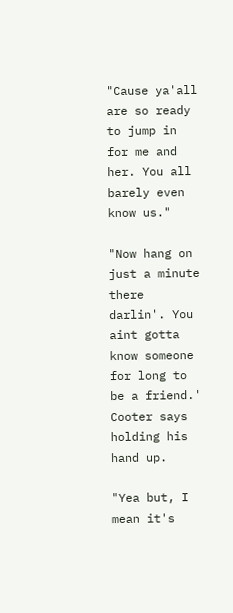"Cause ya'all are so ready to jump in for me and her. You all barely even know us."

"Now hang on just a minute there darlin'. You aint gotta know someone for long to be a friend.' Cooter says holding his hand up.

"Yea but, I mean it's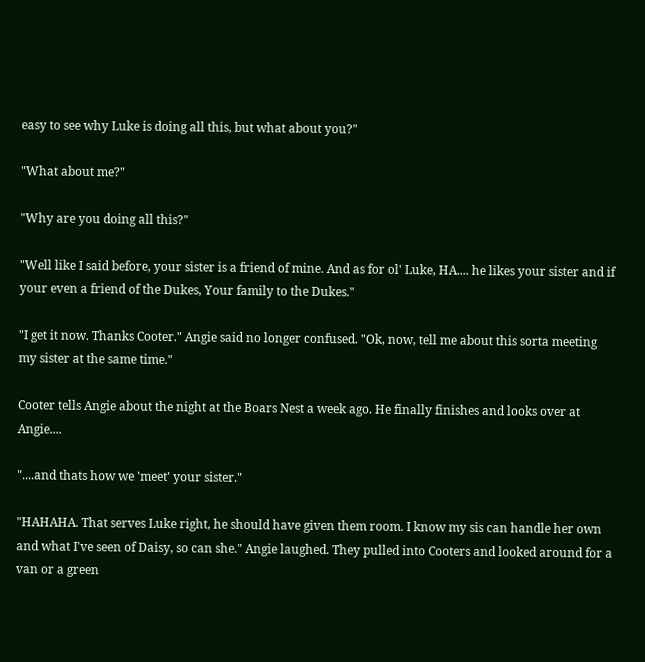easy to see why Luke is doing all this, but what about you?"

"What about me?"

"Why are you doing all this?"

"Well like I said before, your sister is a friend of mine. And as for ol' Luke, HA.... he likes your sister and if your even a friend of the Dukes, Your family to the Dukes."

"I get it now. Thanks Cooter." Angie said no longer confused. "Ok, now, tell me about this sorta meeting my sister at the same time."

Cooter tells Angie about the night at the Boars Nest a week ago. He finally finishes and looks over at Angie....

"....and thats how we 'meet' your sister."

"HAHAHA. That serves Luke right, he should have given them room. I know my sis can handle her own and what I've seen of Daisy, so can she." Angie laughed. They pulled into Cooters and looked around for a van or a green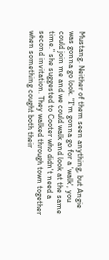Mustang. Neither of them seen anything, but Angie was gonna go look. "I'm gonna go for a 'walk', you could join me and we could walk and look at the same time." she suggested to Cooter who didn't need a second invitation. They walked through town together when something cought both their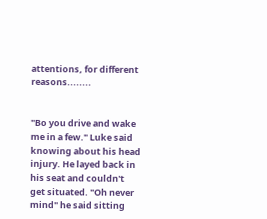attentions, for different reasons........


"Bo you drive and wake me in a few." Luke said knowing about his head injury. He layed back in his seat and couldn't get situated. "Oh never mind" he said sitting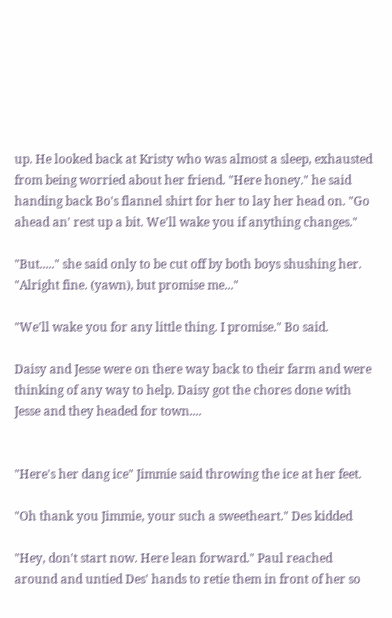up. He looked back at Kristy who was almost a sleep, exhausted from being worried about her friend. "Here honey." he said handing back Bo's flannel shirt for her to lay her head on. "Go ahead an' rest up a bit. We'll wake you if anything changes."

"But....." she said only to be cut off by both boys shushing her. "Alright fine. (yawn), but promise me..."

"We'll wake you for any little thing. I promise." Bo said.

Daisy and Jesse were on there way back to their farm and were thinking of any way to help. Daisy got the chores done with Jesse and they headed for town....


"Here's her dang ice" Jimmie said throwing the ice at her feet.

"Oh thank you Jimmie, your such a sweetheart." Des kidded

"Hey, don't start now. Here lean forward." Paul reached around and untied Des' hands to retie them in front of her so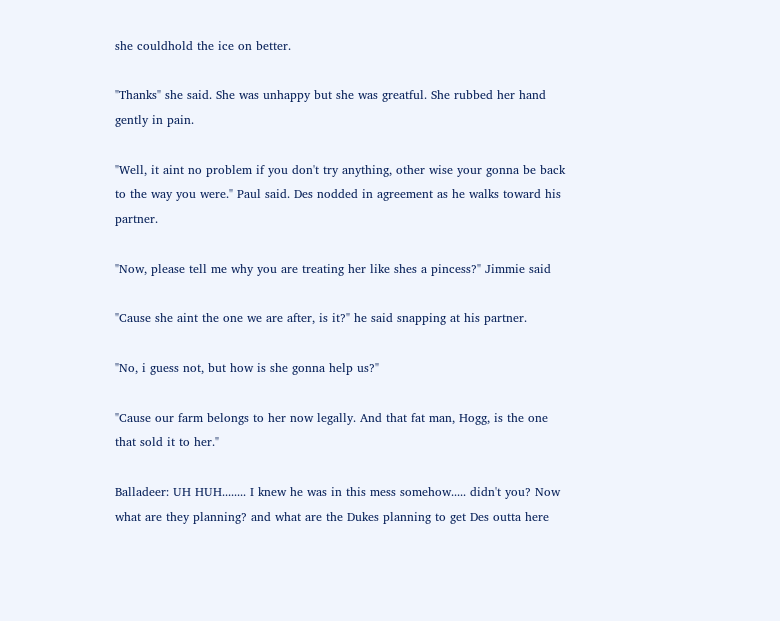she couldhold the ice on better.

"Thanks" she said. She was unhappy but she was greatful. She rubbed her hand gently in pain.

"Well, it aint no problem if you don't try anything, other wise your gonna be back to the way you were." Paul said. Des nodded in agreement as he walks toward his partner.

"Now, please tell me why you are treating her like shes a pincess?" Jimmie said

"Cause she aint the one we are after, is it?" he said snapping at his partner.

"No, i guess not, but how is she gonna help us?"

"Cause our farm belongs to her now legally. And that fat man, Hogg, is the one that sold it to her."

Balladeer: UH HUH........ I knew he was in this mess somehow..... didn't you? Now what are they planning? and what are the Dukes planning to get Des outta here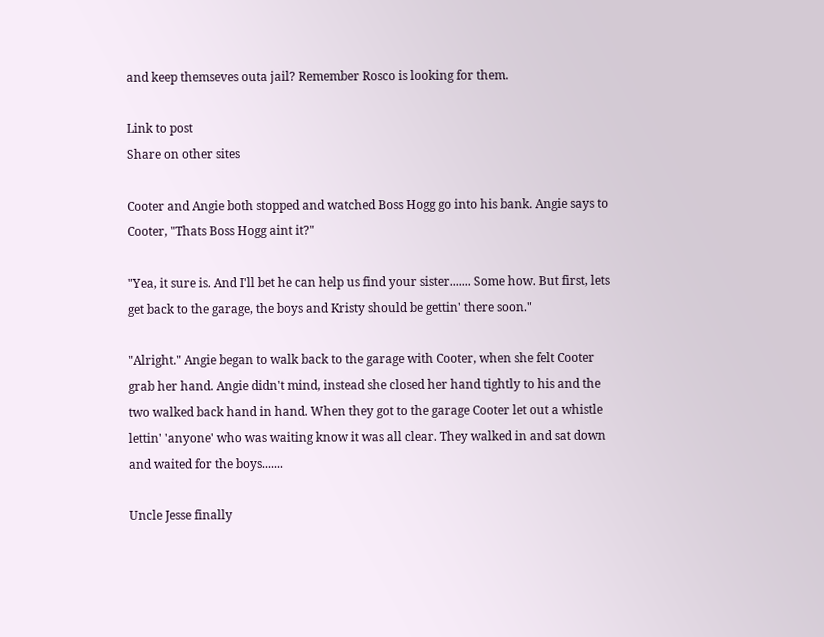and keep themseves outa jail? Remember Rosco is looking for them.

Link to post
Share on other sites

Cooter and Angie both stopped and watched Boss Hogg go into his bank. Angie says to Cooter, "Thats Boss Hogg aint it?"

"Yea, it sure is. And I'll bet he can help us find your sister....... Some how. But first, lets get back to the garage, the boys and Kristy should be gettin' there soon."

"Alright." Angie began to walk back to the garage with Cooter, when she felt Cooter grab her hand. Angie didn't mind, instead she closed her hand tightly to his and the two walked back hand in hand. When they got to the garage Cooter let out a whistle lettin' 'anyone' who was waiting know it was all clear. They walked in and sat down and waited for the boys.......

Uncle Jesse finally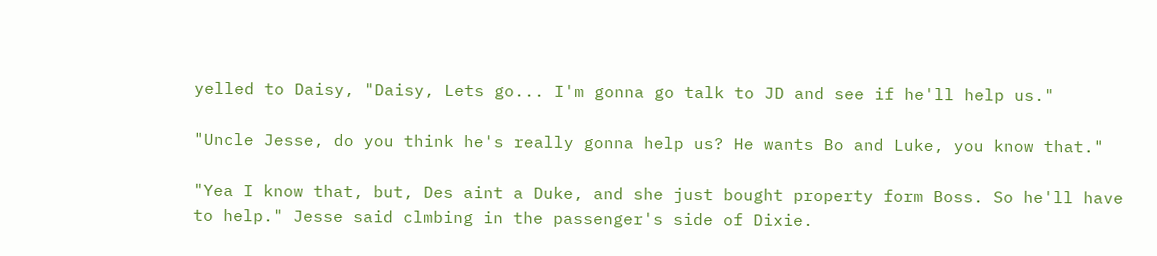yelled to Daisy, "Daisy, Lets go... I'm gonna go talk to JD and see if he'll help us."

"Uncle Jesse, do you think he's really gonna help us? He wants Bo and Luke, you know that."

"Yea I know that, but, Des aint a Duke, and she just bought property form Boss. So he'll have to help." Jesse said clmbing in the passenger's side of Dixie.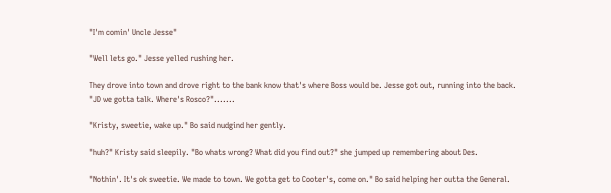"I'm comin' Uncle Jesse"

"Well lets go." Jesse yelled rushing her.

They drove into town and drove right to the bank know that's where Boss would be. Jesse got out, running into the back. "JD we gotta talk. Where's Rosco?".......

"Kristy, sweetie, wake up." Bo said nudgind her gently.

"huh?" Kristy said sleepily. "Bo whats wrong? What did you find out?" she jumped up remembering about Des.

"Nothin'. It's ok sweetie. We made to town. We gotta get to Cooter's, come on." Bo said helping her outta the General.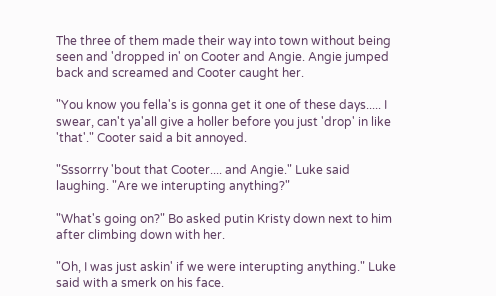The three of them made their way into town without being seen and 'dropped in' on Cooter and Angie. Angie jumped back and screamed and Cooter caught her.

"You know you fella's is gonna get it one of these days..... I swear, can't ya'all give a holler before you just 'drop' in like 'that'." Cooter said a bit annoyed.

"Sssorrry 'bout that Cooter.... and Angie." Luke said laughing. "Are we interupting anything?"

"What's going on?" Bo asked putin Kristy down next to him after climbing down with her.

"Oh, I was just askin' if we were interupting anything." Luke said with a smerk on his face.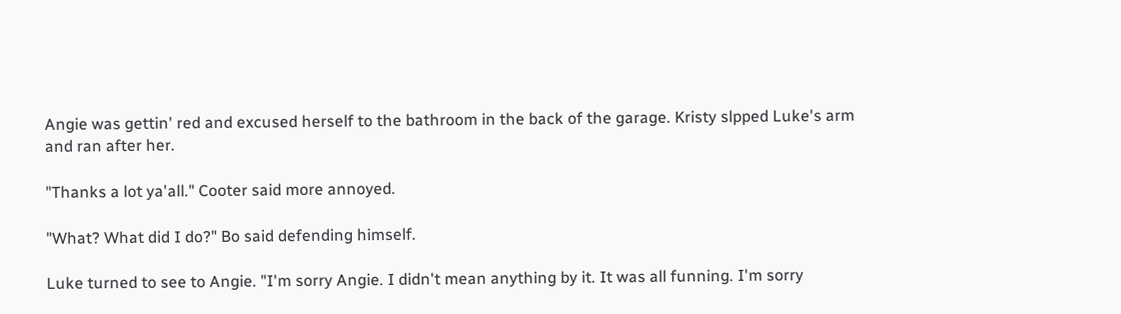Angie was gettin' red and excused herself to the bathroom in the back of the garage. Kristy slpped Luke's arm and ran after her.

"Thanks a lot ya'all." Cooter said more annoyed.

"What? What did I do?" Bo said defending himself.

Luke turned to see to Angie. "I'm sorry Angie. I didn't mean anything by it. It was all funning. I'm sorry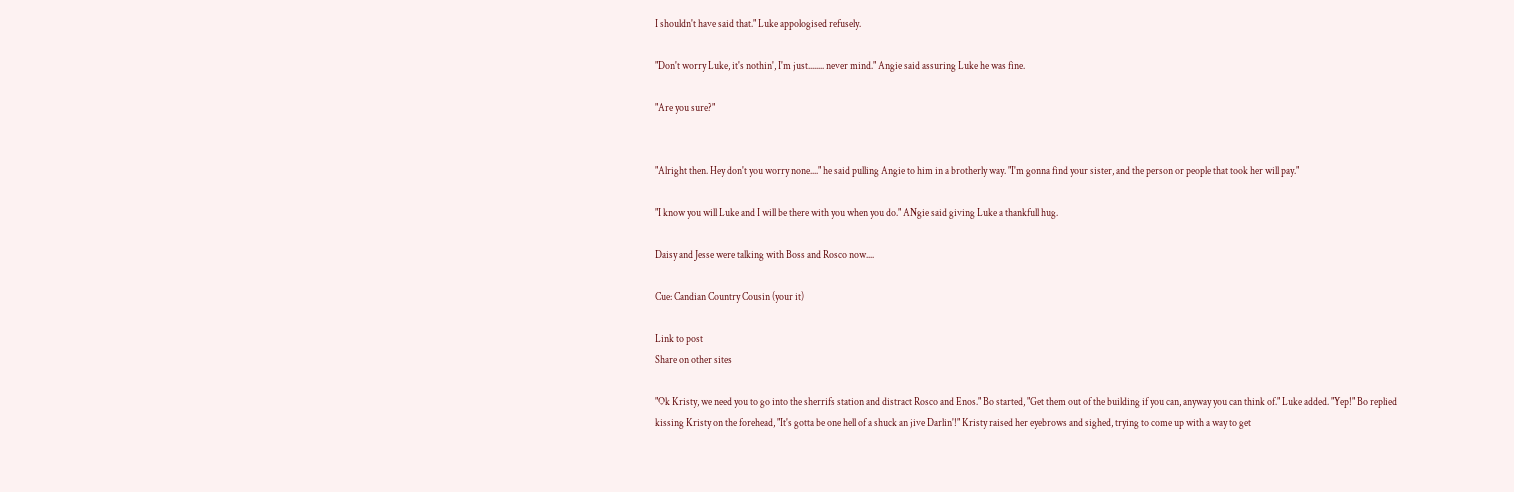I shouldn't have said that." Luke appologised refusely.

"Don't worry Luke, it's nothin', I'm just........ never mind." Angie said assuring Luke he was fine.

"Are you sure?"


"Alright then. Hey don't you worry none...." he said pulling Angie to him in a brotherly way. "I'm gonna find your sister, and the person or people that took her will pay."

"I know you will Luke and I will be there with you when you do." ANgie said giving Luke a thankfull hug.

Daisy and Jesse were talking with Boss and Rosco now....

Cue: Candian Country Cousin (your it)

Link to post
Share on other sites

"Ok Kristy, we need you to go into the sherrifs station and distract Rosco and Enos." Bo started, "Get them out of the building if you can, anyway you can think of." Luke added. "Yep!" Bo replied kissing Kristy on the forehead, "It's gotta be one hell of a shuck an jive Darlin'!" Kristy raised her eyebrows and sighed, trying to come up with a way to get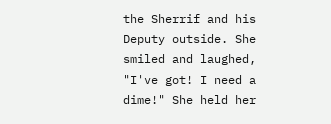the Sherrif and his Deputy outside. She smiled and laughed, "I've got! I need a dime!" She held her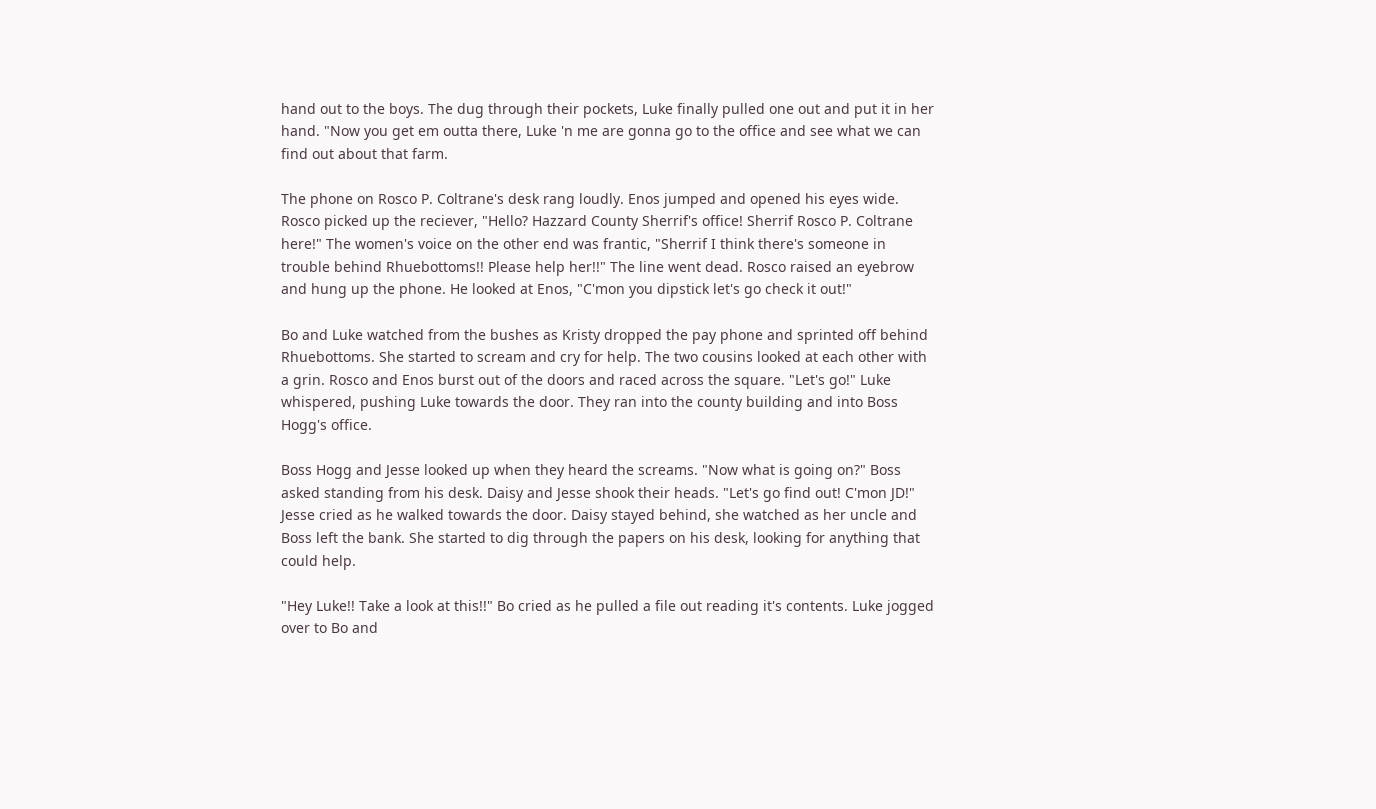hand out to the boys. The dug through their pockets, Luke finally pulled one out and put it in her hand. "Now you get em outta there, Luke 'n me are gonna go to the office and see what we can find out about that farm.

The phone on Rosco P. Coltrane's desk rang loudly. Enos jumped and opened his eyes wide. Rosco picked up the reciever, "Hello? Hazzard County Sherrif's office! Sherrif Rosco P. Coltrane here!" The women's voice on the other end was frantic, "Sherrif I think there's someone in trouble behind Rhuebottoms!! Please help her!!" The line went dead. Rosco raised an eyebrow and hung up the phone. He looked at Enos, "C'mon you dipstick let's go check it out!"

Bo and Luke watched from the bushes as Kristy dropped the pay phone and sprinted off behind Rhuebottoms. She started to scream and cry for help. The two cousins looked at each other with a grin. Rosco and Enos burst out of the doors and raced across the square. "Let's go!" Luke whispered, pushing Luke towards the door. They ran into the county building and into Boss Hogg's office.

Boss Hogg and Jesse looked up when they heard the screams. "Now what is going on?" Boss asked standing from his desk. Daisy and Jesse shook their heads. "Let's go find out! C'mon JD!" Jesse cried as he walked towards the door. Daisy stayed behind, she watched as her uncle and Boss left the bank. She started to dig through the papers on his desk, looking for anything that could help.

"Hey Luke!! Take a look at this!!" Bo cried as he pulled a file out reading it's contents. Luke jogged over to Bo and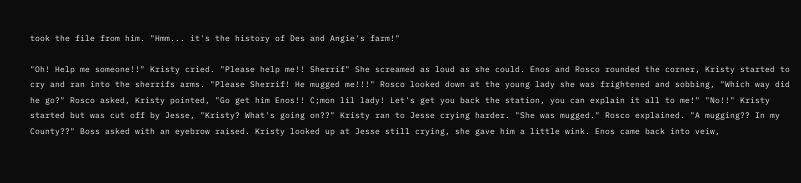took the file from him. "Hmm... it's the history of Des and Angie's farm!"

"Oh! Help me someone!!" Kristy cried. "Please help me!! Sherrif" She screamed as loud as she could. Enos and Rosco rounded the corner, Kristy started to cry and ran into the sherrifs arms. "Please Sherrif! He mugged me!!!" Rosco looked down at the young lady she was frightened and sobbing, "Which way did he go?" Rosco asked, Kristy pointed, "Go get him Enos!! C;mon lil lady! Let's get you back the station, you can explain it all to me!" "No!!" Kristy started but was cut off by Jesse, "Kristy? What's going on??" Kristy ran to Jesse crying harder. "She was mugged." Rosco explained. "A mugging?? In my County??" Boss asked with an eyebrow raised. Kristy looked up at Jesse still crying, she gave him a little wink. Enos came back into veiw,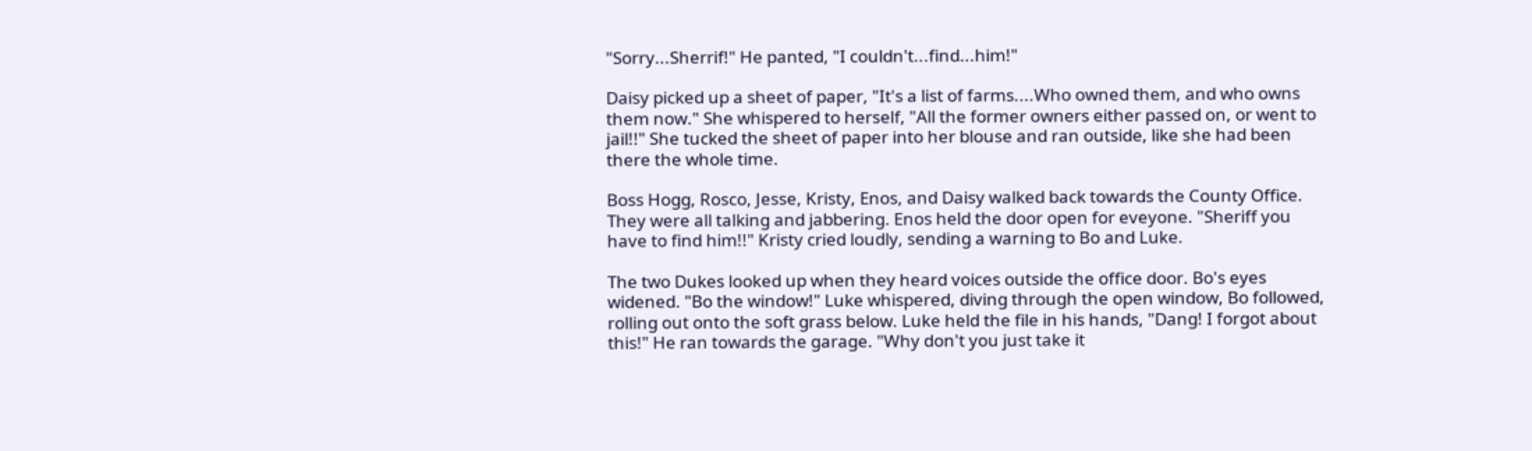"Sorry...Sherrif!" He panted, "I couldn't...find...him!"

Daisy picked up a sheet of paper, "It's a list of farms....Who owned them, and who owns them now." She whispered to herself, "All the former owners either passed on, or went to jail!!" She tucked the sheet of paper into her blouse and ran outside, like she had been there the whole time.

Boss Hogg, Rosco, Jesse, Kristy, Enos, and Daisy walked back towards the County Office. They were all talking and jabbering. Enos held the door open for eveyone. "Sheriff you have to find him!!" Kristy cried loudly, sending a warning to Bo and Luke.

The two Dukes looked up when they heard voices outside the office door. Bo's eyes widened. "Bo the window!" Luke whispered, diving through the open window, Bo followed, rolling out onto the soft grass below. Luke held the file in his hands, "Dang! I forgot about this!" He ran towards the garage. "Why don't you just take it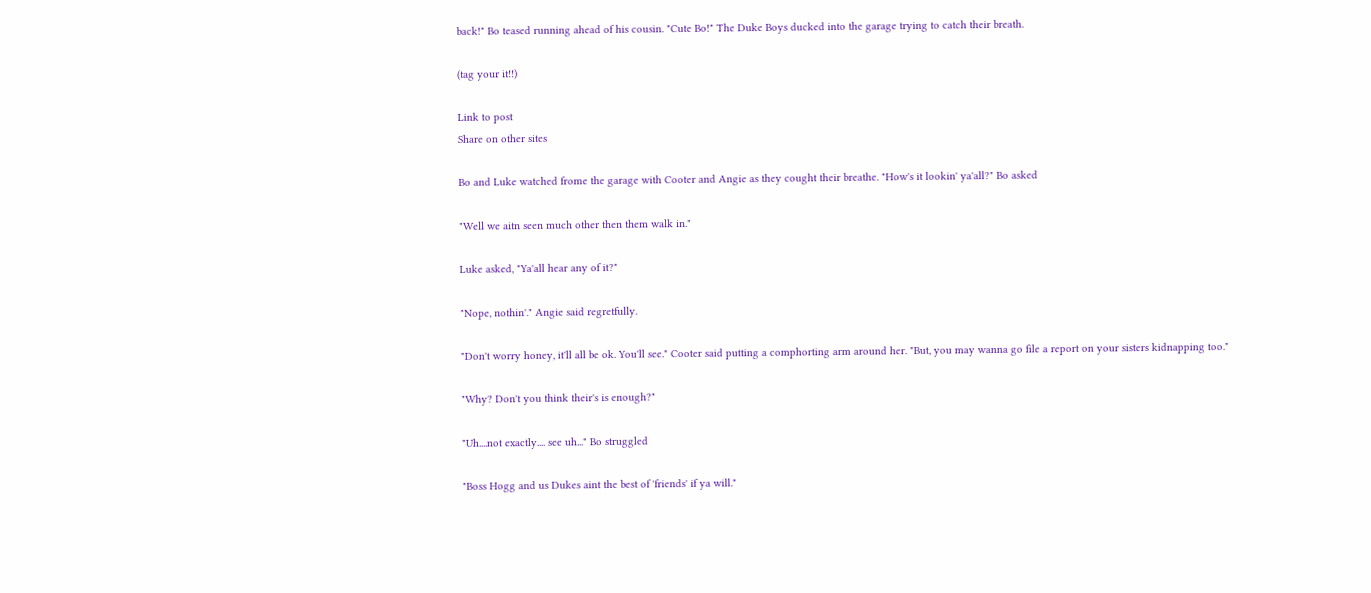back!" Bo teased running ahead of his cousin. "Cute Bo!" The Duke Boys ducked into the garage trying to catch their breath.

(tag your it!!)

Link to post
Share on other sites

Bo and Luke watched frome the garage with Cooter and Angie as they cought their breathe. "How's it lookin' ya'all?" Bo asked

"Well we aitn seen much other then them walk in."

Luke asked, "Ya'all hear any of it?"

"Nope, nothin'." Angie said regretfully.

"Don't worry honey, it'll all be ok. You'll see." Cooter said putting a comphorting arm around her. "But, you may wanna go file a report on your sisters kidnapping too."

"Why? Don't you think their's is enough?"

"Uh....not exactly.... see uh..." Bo struggled

"Boss Hogg and us Dukes aint the best of 'friends' if ya will."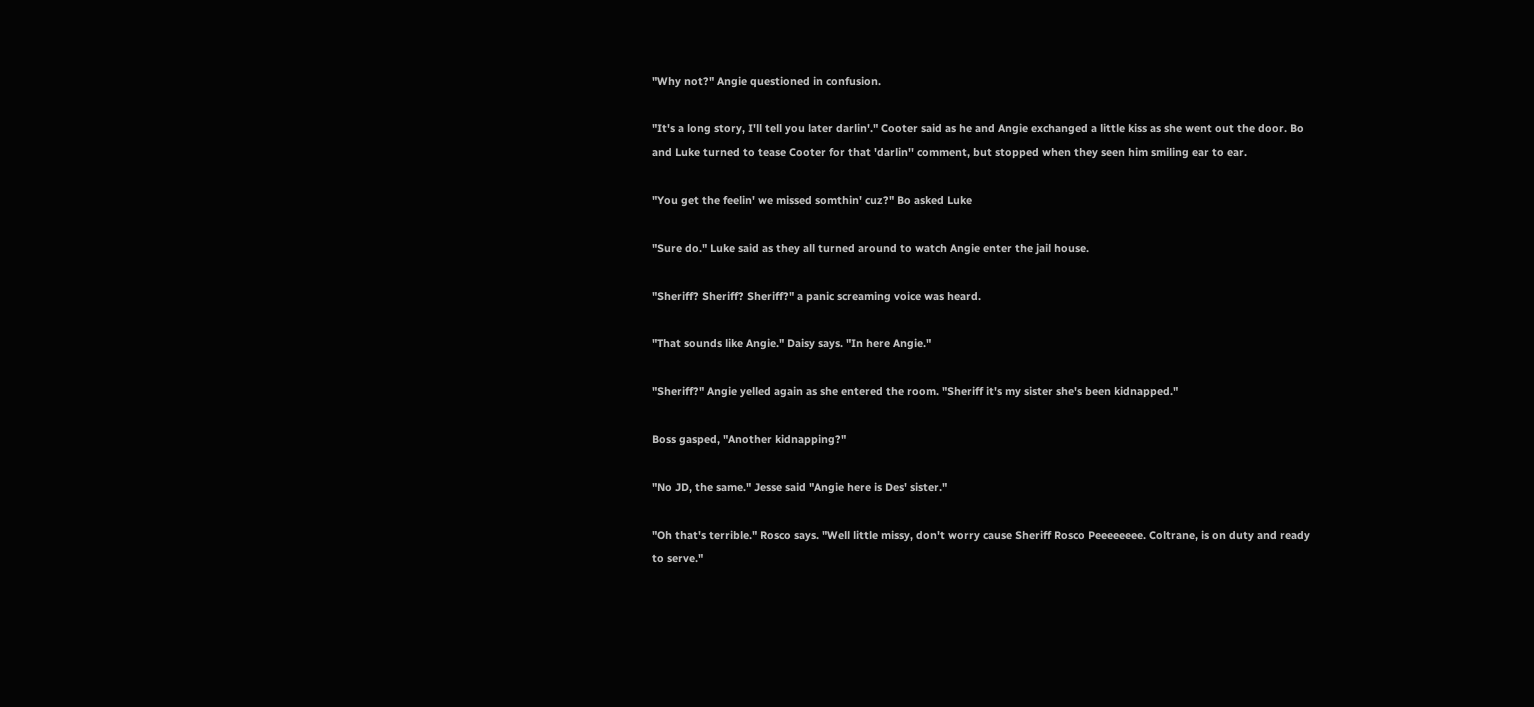"Why not?" Angie questioned in confusion.

"It's a long story, I'll tell you later darlin'." Cooter said as he and Angie exchanged a little kiss as she went out the door. Bo and Luke turned to tease Cooter for that 'darlin'' comment, but stopped when they seen him smiling ear to ear.

"You get the feelin' we missed somthin' cuz?" Bo asked Luke

"Sure do." Luke said as they all turned around to watch Angie enter the jail house.

"Sheriff? Sheriff? Sheriff?" a panic screaming voice was heard.

"That sounds like Angie." Daisy says. "In here Angie."

"Sheriff?" Angie yelled again as she entered the room. "Sheriff it's my sister she's been kidnapped."

Boss gasped, "Another kidnapping?"

"No JD, the same." Jesse said "Angie here is Des' sister."

"Oh that's terrible." Rosco says. "Well little missy, don't worry cause Sheriff Rosco Peeeeeeee. Coltrane, is on duty and ready to serve."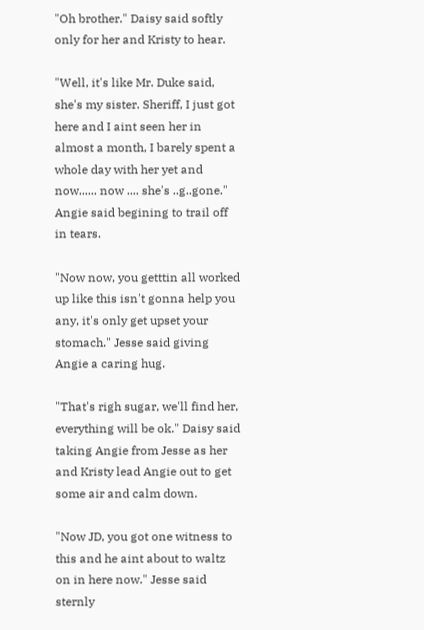"Oh brother." Daisy said softly only for her and Kristy to hear.

"Well, it's like Mr. Duke said, she's my sister. Sheriff, I just got here and I aint seen her in almost a month, I barely spent a whole day with her yet and now...... now .... she's ..g..gone." Angie said begining to trail off in tears.

"Now now, you getttin all worked up like this isn't gonna help you any, it's only get upset your stomach." Jesse said giving Angie a caring hug.

"That's righ sugar, we'll find her, everything will be ok." Daisy said taking Angie from Jesse as her and Kristy lead Angie out to get some air and calm down.

"Now JD, you got one witness to this and he aint about to waltz on in here now." Jesse said sternly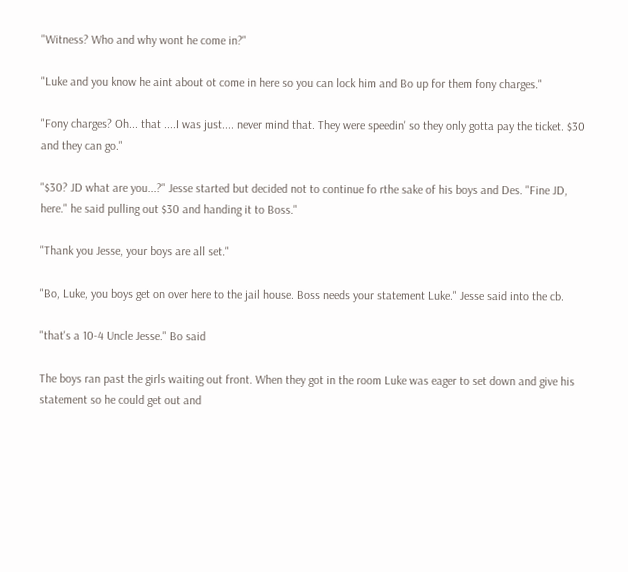"Witness? Who and why wont he come in?"

"Luke and you know he aint about ot come in here so you can lock him and Bo up for them fony charges."

"Fony charges? Oh... that ....I was just.... never mind that. They were speedin' so they only gotta pay the ticket. $30 and they can go."

"$30? JD what are you...?" Jesse started but decided not to continue fo rthe sake of his boys and Des. "Fine JD, here." he said pulling out $30 and handing it to Boss."

"Thank you Jesse, your boys are all set."

"Bo, Luke, you boys get on over here to the jail house. Boss needs your statement Luke." Jesse said into the cb.

"that's a 10-4 Uncle Jesse." Bo said

The boys ran past the girls waiting out front. When they got in the room Luke was eager to set down and give his statement so he could get out and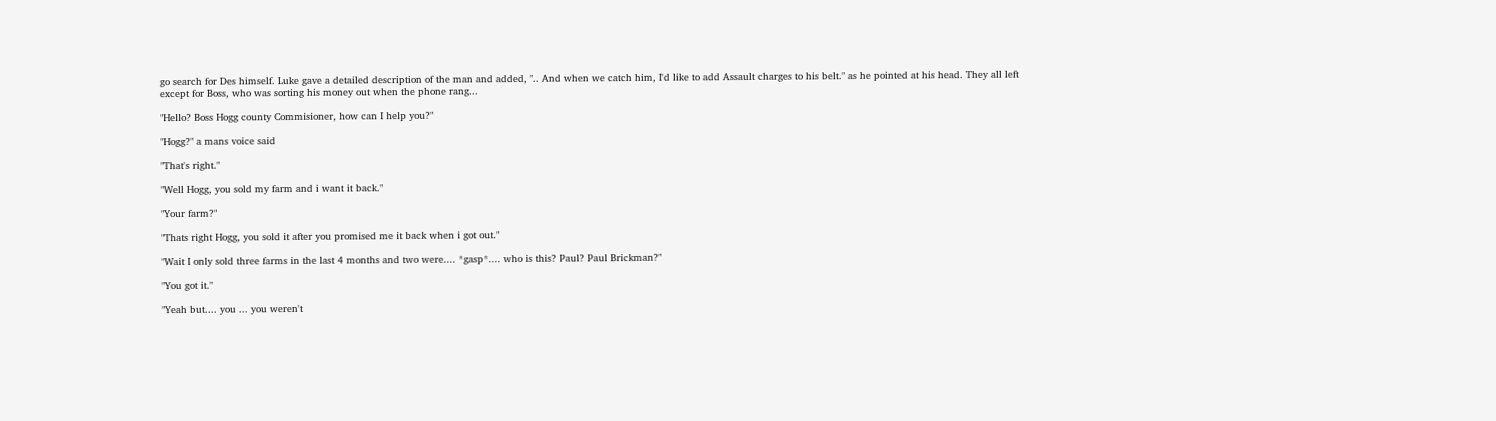go search for Des himself. Luke gave a detailed description of the man and added, ".. And when we catch him, I'd like to add Assault charges to his belt." as he pointed at his head. They all left except for Boss, who was sorting his money out when the phone rang...

"Hello? Boss Hogg county Commisioner, how can I help you?"

"Hogg?" a mans voice said

"That's right."

"Well Hogg, you sold my farm and i want it back."

"Your farm?"

"Thats right Hogg, you sold it after you promised me it back when i got out."

"Wait I only sold three farms in the last 4 months and two were.... *gasp*.... who is this? Paul? Paul Brickman?"

"You got it."

"Yeah but.... you ... you weren't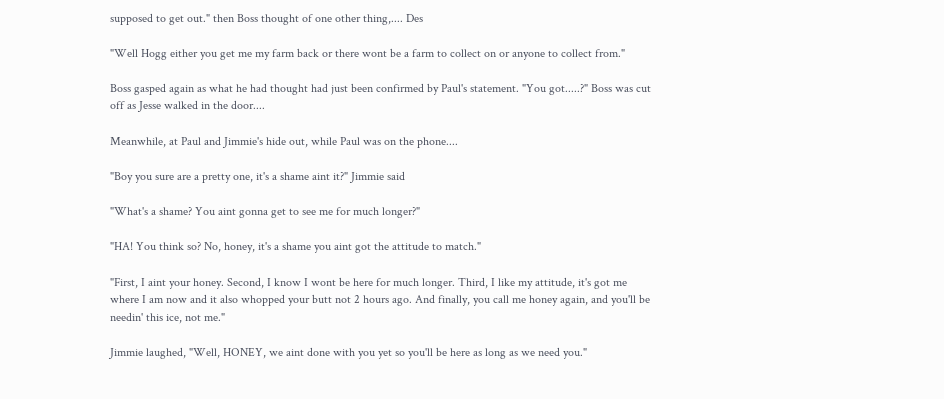supposed to get out." then Boss thought of one other thing,.... Des

"Well Hogg either you get me my farm back or there wont be a farm to collect on or anyone to collect from."

Boss gasped again as what he had thought had just been confirmed by Paul's statement. "You got.....?" Boss was cut off as Jesse walked in the door....

Meanwhile, at Paul and Jimmie's hide out, while Paul was on the phone....

"Boy you sure are a pretty one, it's a shame aint it?" Jimmie said

"What's a shame? You aint gonna get to see me for much longer?"

"HA! You think so? No, honey, it's a shame you aint got the attitude to match."

"First, I aint your honey. Second, I know I wont be here for much longer. Third, I like my attitude, it's got me where I am now and it also whopped your butt not 2 hours ago. And finally, you call me honey again, and you'll be needin' this ice, not me."

Jimmie laughed, "Well, HONEY, we aint done with you yet so you'll be here as long as we need you."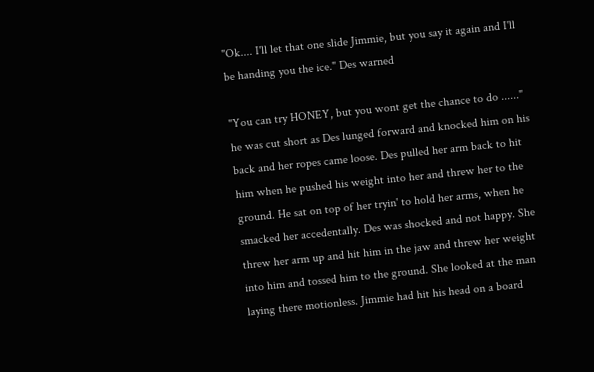"Ok.... I'll let that one slide Jimmie, but you say it again and I'll be handing you the ice." Des warned

"You can try HONEY, but you wont get the chance to do ......" he was cut short as Des lunged forward and knocked him on his back and her ropes came loose. Des pulled her arm back to hit him when he pushed his weight into her and threw her to the ground. He sat on top of her tryin' to hold her arms, when he smacked her accedentally. Des was shocked and not happy. She threw her arm up and hit him in the jaw and threw her weight into him and tossed him to the ground. She looked at the man laying there motionless. Jimmie had hit his head on a board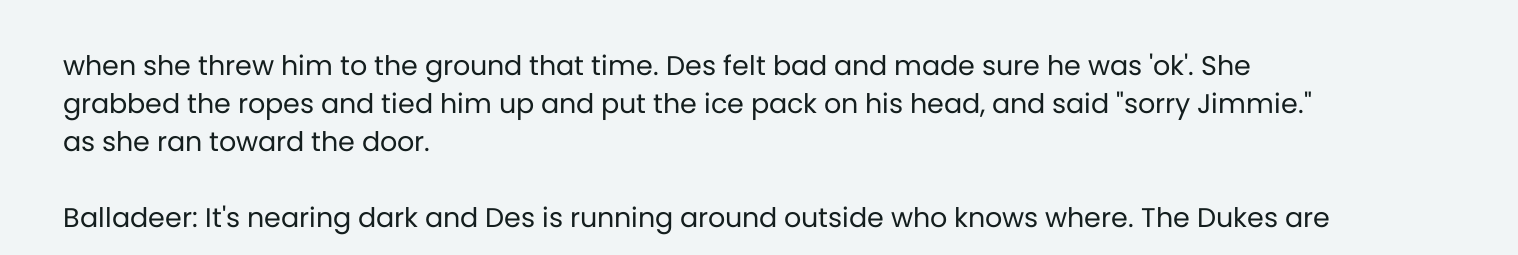when she threw him to the ground that time. Des felt bad and made sure he was 'ok'. She grabbed the ropes and tied him up and put the ice pack on his head, and said "sorry Jimmie." as she ran toward the door.

Balladeer: It's nearing dark and Des is running around outside who knows where. The Dukes are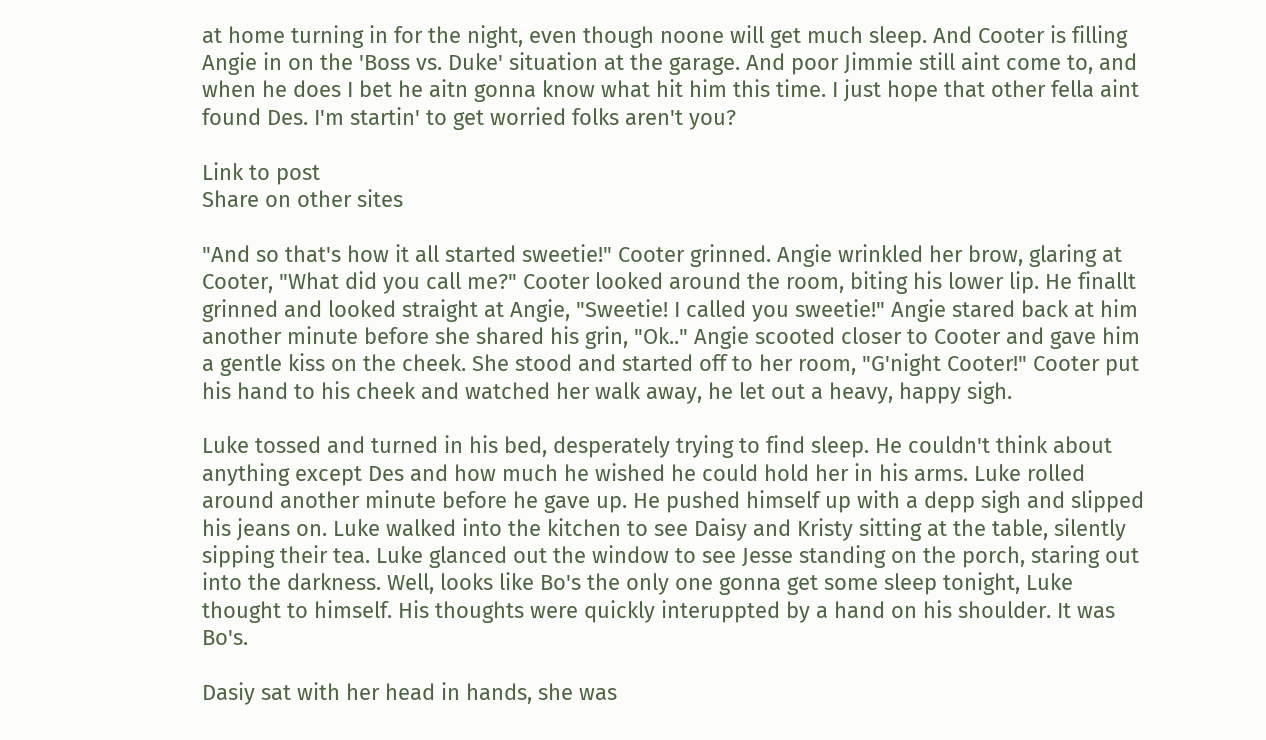at home turning in for the night, even though noone will get much sleep. And Cooter is filling Angie in on the 'Boss vs. Duke' situation at the garage. And poor Jimmie still aint come to, and when he does I bet he aitn gonna know what hit him this time. I just hope that other fella aint found Des. I'm startin' to get worried folks aren't you?

Link to post
Share on other sites

"And so that's how it all started sweetie!" Cooter grinned. Angie wrinkled her brow, glaring at Cooter, "What did you call me?" Cooter looked around the room, biting his lower lip. He finallt grinned and looked straight at Angie, "Sweetie! I called you sweetie!" Angie stared back at him another minute before she shared his grin, "Ok.." Angie scooted closer to Cooter and gave him a gentle kiss on the cheek. She stood and started off to her room, "G'night Cooter!" Cooter put his hand to his cheek and watched her walk away, he let out a heavy, happy sigh.

Luke tossed and turned in his bed, desperately trying to find sleep. He couldn't think about anything except Des and how much he wished he could hold her in his arms. Luke rolled around another minute before he gave up. He pushed himself up with a depp sigh and slipped his jeans on. Luke walked into the kitchen to see Daisy and Kristy sitting at the table, silently sipping their tea. Luke glanced out the window to see Jesse standing on the porch, staring out into the darkness. Well, looks like Bo's the only one gonna get some sleep tonight, Luke thought to himself. His thoughts were quickly interuppted by a hand on his shoulder. It was Bo's.

Dasiy sat with her head in hands, she was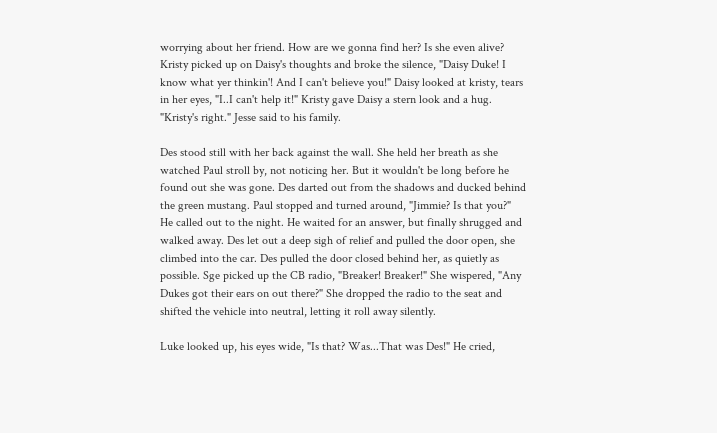worrying about her friend. How are we gonna find her? Is she even alive? Kristy picked up on Daisy's thoughts and broke the silence, "Daisy Duke! I know what yer thinkin'! And I can't believe you!" Daisy looked at kristy, tears in her eyes, "I..I can't help it!" Kristy gave Daisy a stern look and a hug. "Kristy's right." Jesse said to his family.

Des stood still with her back against the wall. She held her breath as she watched Paul stroll by, not noticing her. But it wouldn't be long before he found out she was gone. Des darted out from the shadows and ducked behind the green mustang. Paul stopped and turned around, "Jimmie? Is that you?" He called out to the night. He waited for an answer, but finally shrugged and walked away. Des let out a deep sigh of relief and pulled the door open, she climbed into the car. Des pulled the door closed behind her, as quietly as possible. Sge picked up the CB radio, "Breaker! Breaker!" She wispered, "Any Dukes got their ears on out there?" She dropped the radio to the seat and shifted the vehicle into neutral, letting it roll away silently.

Luke looked up, his eyes wide, "Is that? Was...That was Des!" He cried,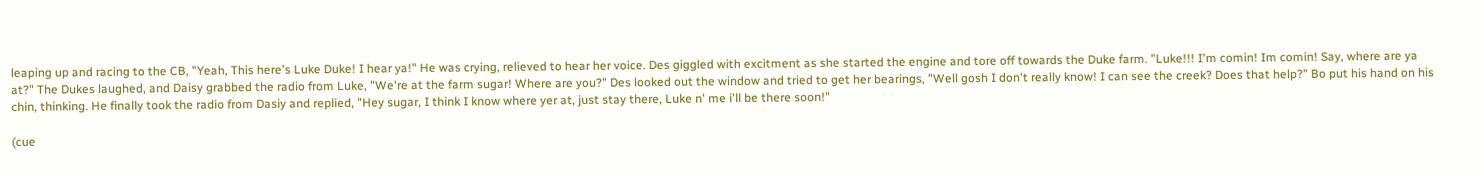leaping up and racing to the CB, "Yeah, This here's Luke Duke! I hear ya!" He was crying, relieved to hear her voice. Des giggled with excitment as she started the engine and tore off towards the Duke farm. "Luke!!! I'm comin! Im comin! Say, where are ya at?" The Dukes laughed, and Daisy grabbed the radio from Luke, "We're at the farm sugar! Where are you?" Des looked out the window and tried to get her bearings, "Well gosh I don't really know! I can see the creek? Does that help?" Bo put his hand on his chin, thinking. He finally took the radio from Dasiy and replied, "Hey sugar, I think I know where yer at, just stay there, Luke n' me i'll be there soon!"

(cue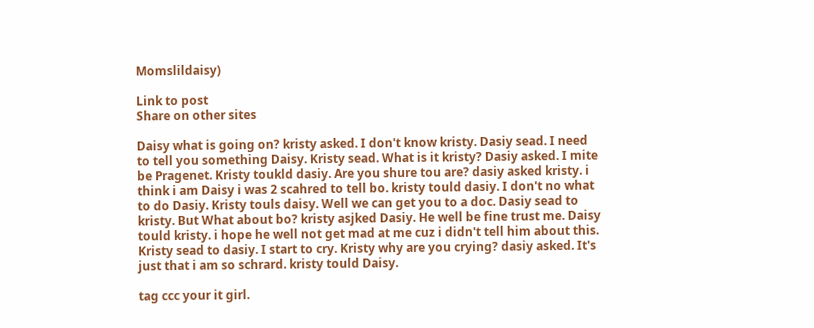Momslildaisy)

Link to post
Share on other sites

Daisy what is going on? kristy asked. I don't know kristy. Dasiy sead. I need to tell you something Daisy. Kristy sead. What is it kristy? Dasiy asked. I mite be Pragenet. Kristy toukld dasiy. Are you shure tou are? dasiy asked kristy. i think i am Daisy i was 2 scahred to tell bo. kristy tould dasiy. I don't no what to do Dasiy. Kristy touls daisy. Well we can get you to a doc. Dasiy sead to kristy. But What about bo? kristy asjked Dasiy. He well be fine trust me. Daisy tould kristy. i hope he well not get mad at me cuz i didn't tell him about this. Kristy sead to dasiy. I start to cry. Kristy why are you crying? dasiy asked. It's just that i am so schrard. kristy tould Daisy.

tag ccc your it girl.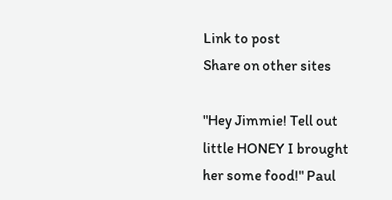Link to post
Share on other sites

"Hey Jimmie! Tell out little HONEY I brought her some food!" Paul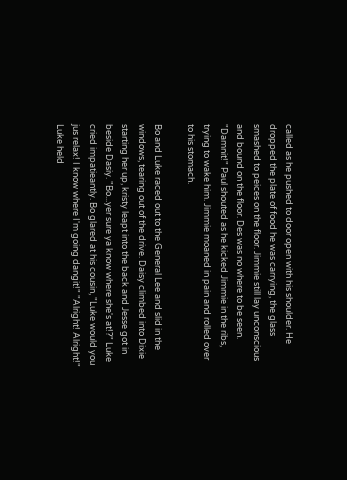called as he pushed to door open with his shoulder. He dropped the plate of food he was carrying, the glass smashed to peices on the floor. Jimmie still lay unconscious and bound on the floor. Des was no where to be seen. "Damnit!" Paul shouted as he kicked Jimmie in the ribs, trying to wake him. Jimmie moaned in pain and rolled over to his stomach.

Bo and Luke raced out to the General Lee and slid in the windows, tearing out of the drive. Daisy climbed into Dixie starting her up, kristy leapt into the back and Jesse got in beside Dasiy. "Bo...yer sure ya know where she's at!?" Luke cried impatieantly. Bo glared at his cousin, "Luke would you jus relax! I know where I'm going dangit!" "Alright! Alright!" Luke held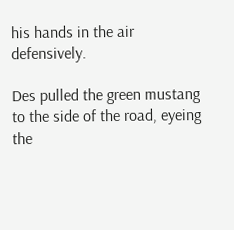his hands in the air defensively.

Des pulled the green mustang to the side of the road, eyeing the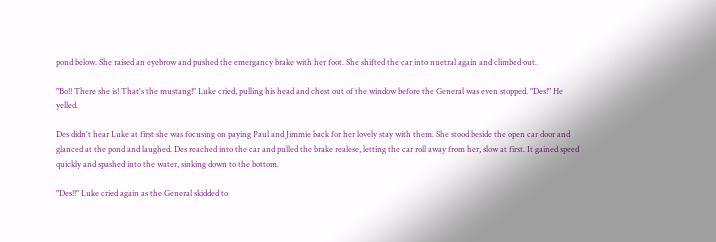pond below. She raised an eyebrow and pushed the emergancy brake with her foot. She shifted the car into nuetral again and climbed out.

"Bo!! There she is! That's the mustang!" Luke cried, pulling his head and chest out of the window before the General was even stopped. "Des!" He yelled.

Des didn't hear Luke at first she was focusing on paying Paul and Jimmie back for her lovely stay with them. She stood beside the open car door and glanced at the pond and laughed. Des reached into the car and pulled the brake realese, letting the car roll away from her, slow at first. It gained speed quickly and spashed into the water, sinking down to the bottom.

"Des!!" Luke cried again as the General skidded to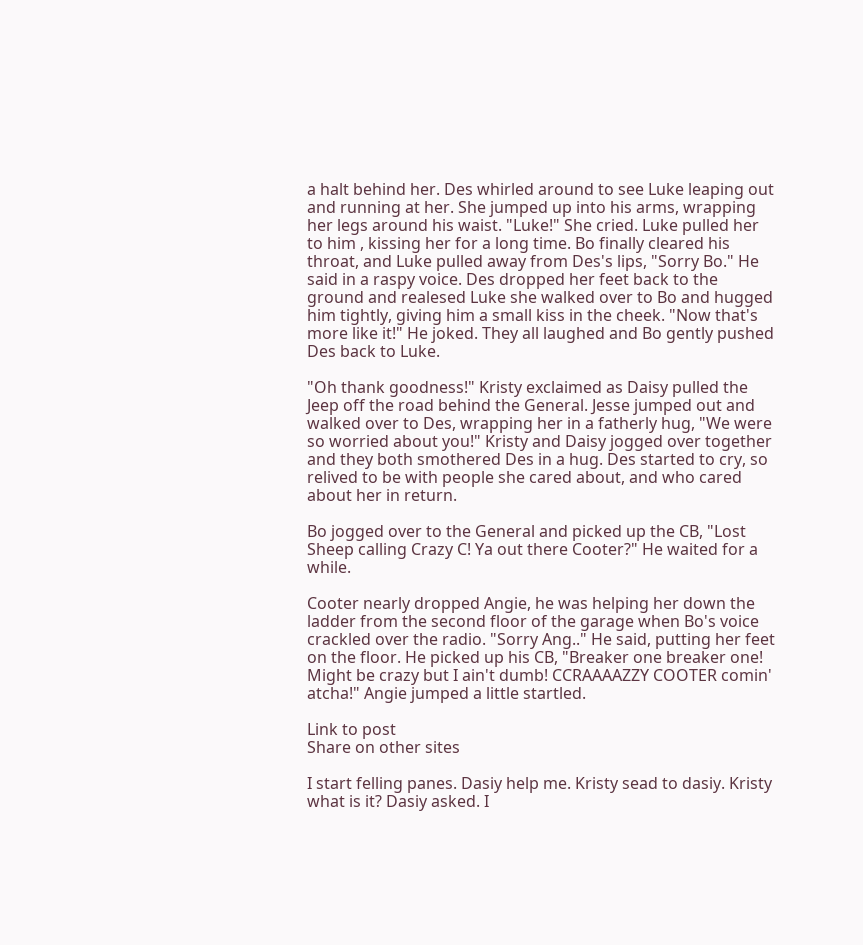a halt behind her. Des whirled around to see Luke leaping out and running at her. She jumped up into his arms, wrapping her legs around his waist. "Luke!" She cried. Luke pulled her to him , kissing her for a long time. Bo finally cleared his throat, and Luke pulled away from Des's lips, "Sorry Bo." He said in a raspy voice. Des dropped her feet back to the ground and realesed Luke she walked over to Bo and hugged him tightly, giving him a small kiss in the cheek. "Now that's more like it!" He joked. They all laughed and Bo gently pushed Des back to Luke.

"Oh thank goodness!" Kristy exclaimed as Daisy pulled the Jeep off the road behind the General. Jesse jumped out and walked over to Des, wrapping her in a fatherly hug, "We were so worried about you!" Kristy and Daisy jogged over together and they both smothered Des in a hug. Des started to cry, so relived to be with people she cared about, and who cared about her in return.

Bo jogged over to the General and picked up the CB, "Lost Sheep calling Crazy C! Ya out there Cooter?" He waited for a while.

Cooter nearly dropped Angie, he was helping her down the ladder from the second floor of the garage when Bo's voice crackled over the radio. "Sorry Ang.." He said, putting her feet on the floor. He picked up his CB, "Breaker one breaker one! Might be crazy but I ain't dumb! CCRAAAAZZY COOTER comin' atcha!" Angie jumped a little startled.

Link to post
Share on other sites

I start felling panes. Dasiy help me. Kristy sead to dasiy. Kristy what is it? Dasiy asked. I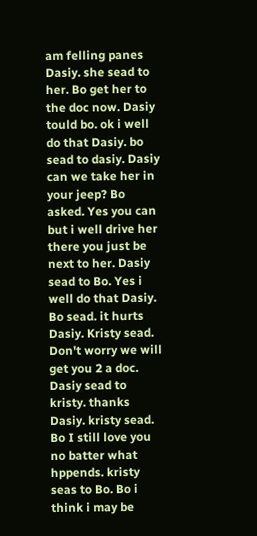am felling panes Dasiy. she sead to her. Bo get her to the doc now. Dasiy tould bo. ok i well do that Dasiy. bo sead to dasiy. Dasiy can we take her in your jeep? Bo asked. Yes you can but i well drive her there you just be next to her. Dasiy sead to Bo. Yes i well do that Dasiy. Bo sead. it hurts Dasiy. Kristy sead. Don't worry we will get you 2 a doc. Dasiy sead to kristy. thanks Dasiy. kristy sead. Bo I still love you no batter what hppends. kristy seas to Bo. Bo i think i may be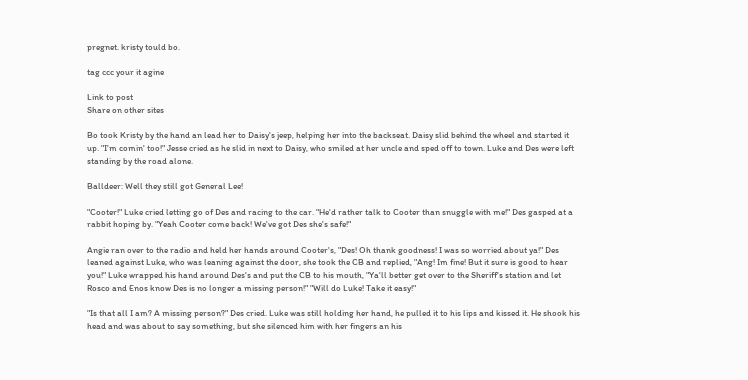pregnet. kristy tould bo.

tag ccc your it agine

Link to post
Share on other sites

Bo took Kristy by the hand an lead her to Daisy's jeep, helping her into the backseat. Daisy slid behind the wheel and started it up. "I'm comin' too!" Jesse cried as he slid in next to Daisy, who smiled at her uncle and sped off to town. Luke and Des were left standing by the road alone.

Balldeer: Well they still got General Lee!

"Cooter!" Luke cried letting go of Des and racing to the car. "He'd rather talk to Cooter than snuggle with me!" Des gasped at a rabbit hoping by. "Yeah Cooter come back! We've got Des she's safe!"

Angie ran over to the radio and held her hands around Cooter's, "Des! Oh thank goodness! I was so worried about ya!" Des leaned against Luke, who was leaning against the door, she took the CB and replied, "Ang! Im fine! But it sure is good to hear you!" Luke wrapped his hand around Des's and put the CB to his mouth, "Ya'll better get over to the Sheriff's station and let Rosco and Enos know Des is no longer a missing person!" "Will do Luke! Take it easy!"

"Is that all I am? A missing person?" Des cried. Luke was still holding her hand, he pulled it to his lips and kissed it. He shook his head and was about to say something, but she silenced him with her fingers an his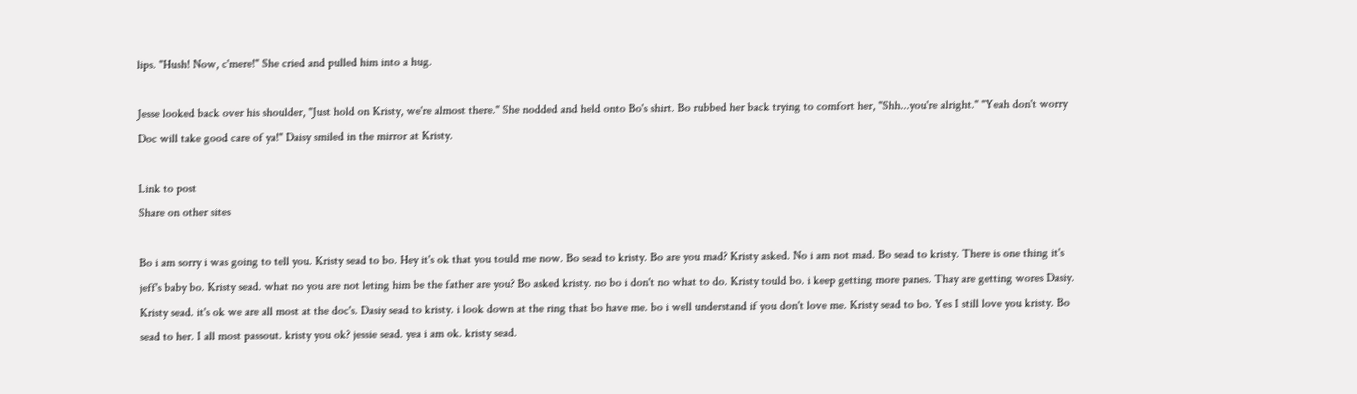lips. "Hush! Now, c'mere!" She cried and pulled him into a hug.

Jesse looked back over his shoulder, "Just hold on Kristy, we're almost there." She nodded and held onto Bo's shirt. Bo rubbed her back trying to comfort her, "Shh...you're alright." "Yeah don't worry Doc will take good care of ya!" Daisy smiled in the mirror at Kristy.

Link to post
Share on other sites

Bo i am sorry i was going to tell you. Kristy sead to bo. Hey it's ok that you tould me now. Bo sead to kristy. Bo are you mad? Kristy asked. No i am not mad. Bo sead to kristy. There is one thing it's jeff's baby bo. Kristy sead. what no you are not leting him be the father are you? Bo asked kristy. no bo i don't no what to do. Kristy tould bo. i keep getting more panes. Thay are getting wores Dasiy. Kristy sead. it's ok we are all most at the doc's. Dasiy sead to kristy. i look down at the ring that bo have me. bo i well understand if you don't love me. Kristy sead to bo. Yes I still love you kristy. Bo sead to her. I all most passout. kristy you ok? jessie sead. yea i am ok. kristy sead.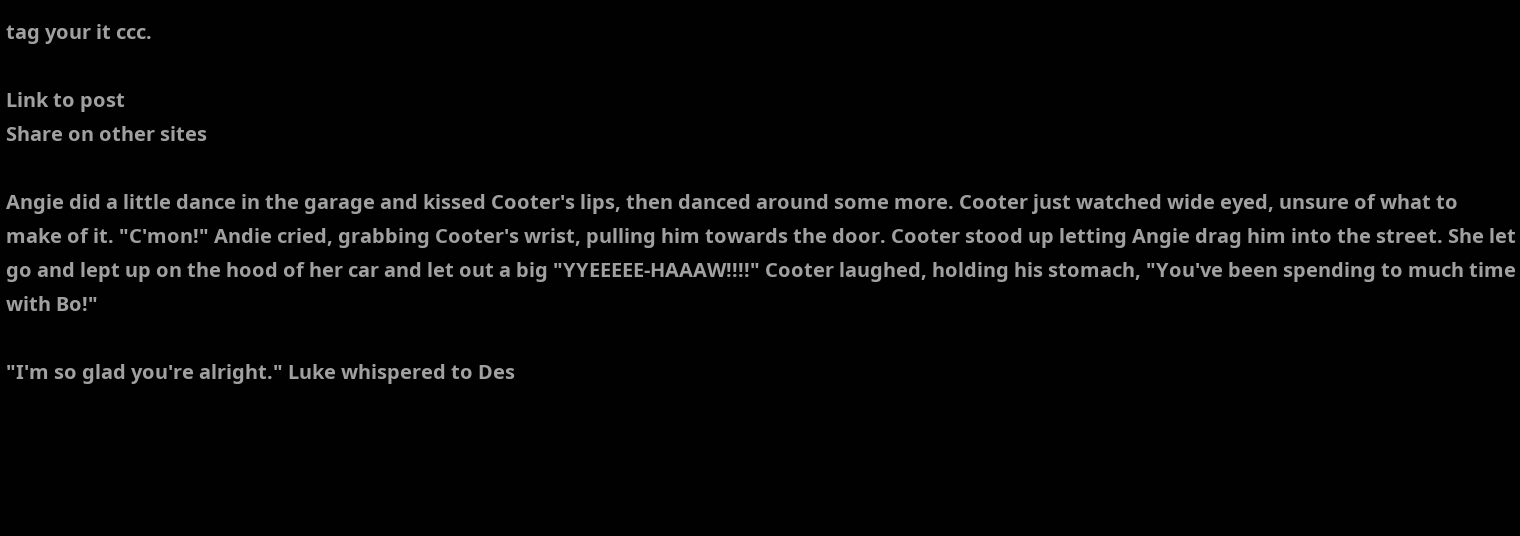tag your it ccc.

Link to post
Share on other sites

Angie did a little dance in the garage and kissed Cooter's lips, then danced around some more. Cooter just watched wide eyed, unsure of what to make of it. "C'mon!" Andie cried, grabbing Cooter's wrist, pulling him towards the door. Cooter stood up letting Angie drag him into the street. She let go and lept up on the hood of her car and let out a big "YYEEEEE-HAAAW!!!!" Cooter laughed, holding his stomach, "You've been spending to much time with Bo!"

"I'm so glad you're alright." Luke whispered to Des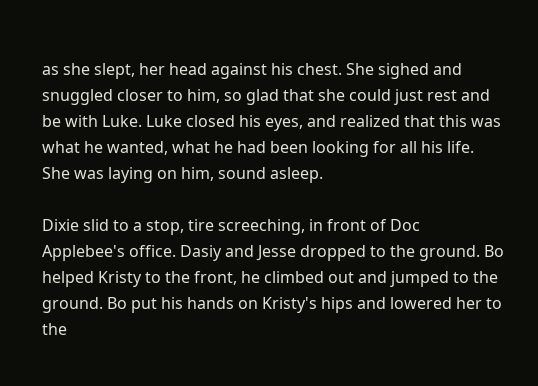as she slept, her head against his chest. She sighed and snuggled closer to him, so glad that she could just rest and be with Luke. Luke closed his eyes, and realized that this was what he wanted, what he had been looking for all his life. She was laying on him, sound asleep.

Dixie slid to a stop, tire screeching, in front of Doc Applebee's office. Dasiy and Jesse dropped to the ground. Bo helped Kristy to the front, he climbed out and jumped to the ground. Bo put his hands on Kristy's hips and lowered her to the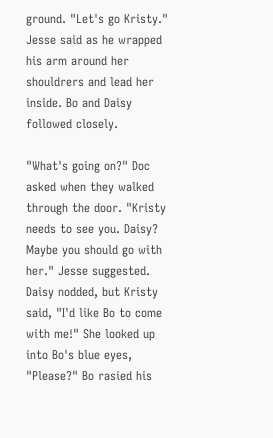ground. "Let's go Kristy." Jesse said as he wrapped his arm around her shouldrers and lead her inside. Bo and Daisy followed closely.

"What's going on?" Doc asked when they walked through the door. "Kristy needs to see you. Daisy? Maybe you should go with her." Jesse suggested. Daisy nodded, but Kristy said, "I'd like Bo to come with me!" She looked up into Bo's blue eyes, "Please?" Bo rasied his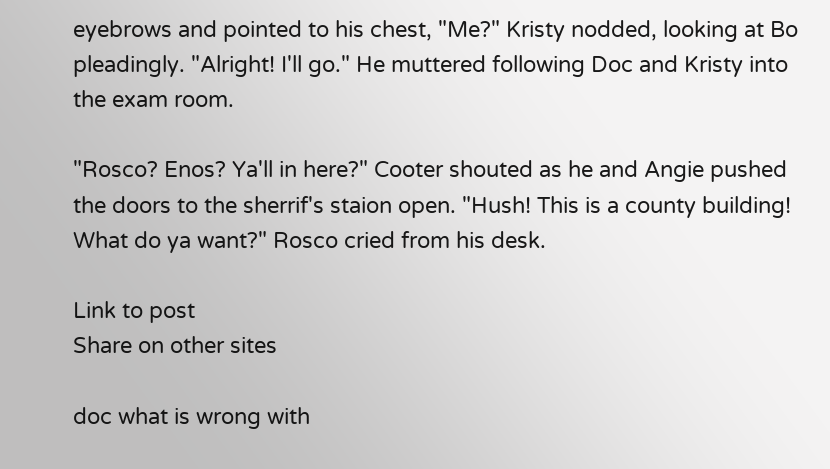eyebrows and pointed to his chest, "Me?" Kristy nodded, looking at Bo pleadingly. "Alright! I'll go." He muttered following Doc and Kristy into the exam room.

"Rosco? Enos? Ya'll in here?" Cooter shouted as he and Angie pushed the doors to the sherrif's staion open. "Hush! This is a county building! What do ya want?" Rosco cried from his desk.

Link to post
Share on other sites

doc what is wrong with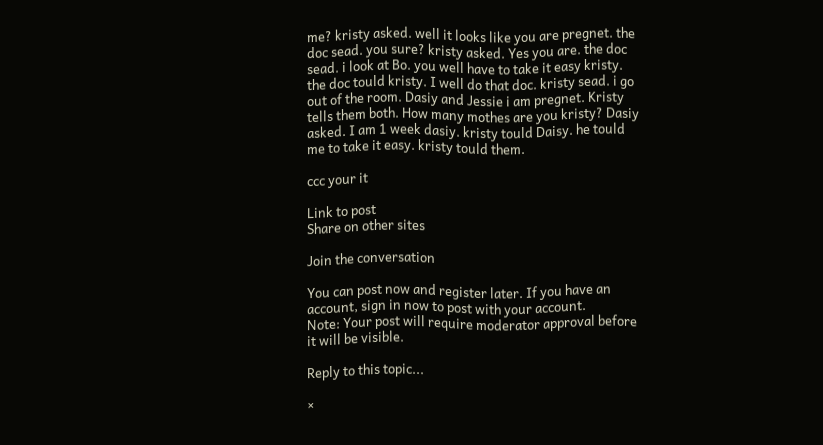me? kristy asked. well it looks like you are pregnet. the doc sead. you sure? kristy asked. Yes you are. the doc sead. i look at Bo. you well have to take it easy kristy. the doc tould kristy. I well do that doc. kristy sead. i go out of the room. Dasiy and Jessie i am pregnet. Kristy tells them both. How many mothes are you kristy? Dasiy asked. I am 1 week dasiy. kristy tould Daisy. he tould me to take it easy. kristy tould them.

ccc your it

Link to post
Share on other sites

Join the conversation

You can post now and register later. If you have an account, sign in now to post with your account.
Note: Your post will require moderator approval before it will be visible.

Reply to this topic...

×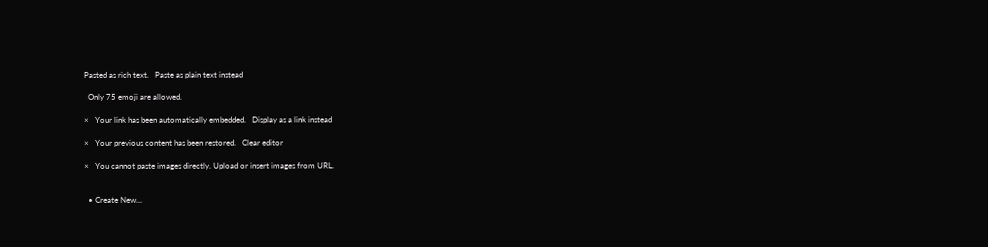Pasted as rich text.   Paste as plain text instead

  Only 75 emoji are allowed.

×   Your link has been automatically embedded.   Display as a link instead

×   Your previous content has been restored.   Clear editor

×   You cannot paste images directly. Upload or insert images from URL.


  • Create New...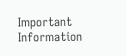Important Information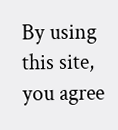By using this site, you agree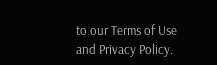to our Terms of Use and Privacy Policy.